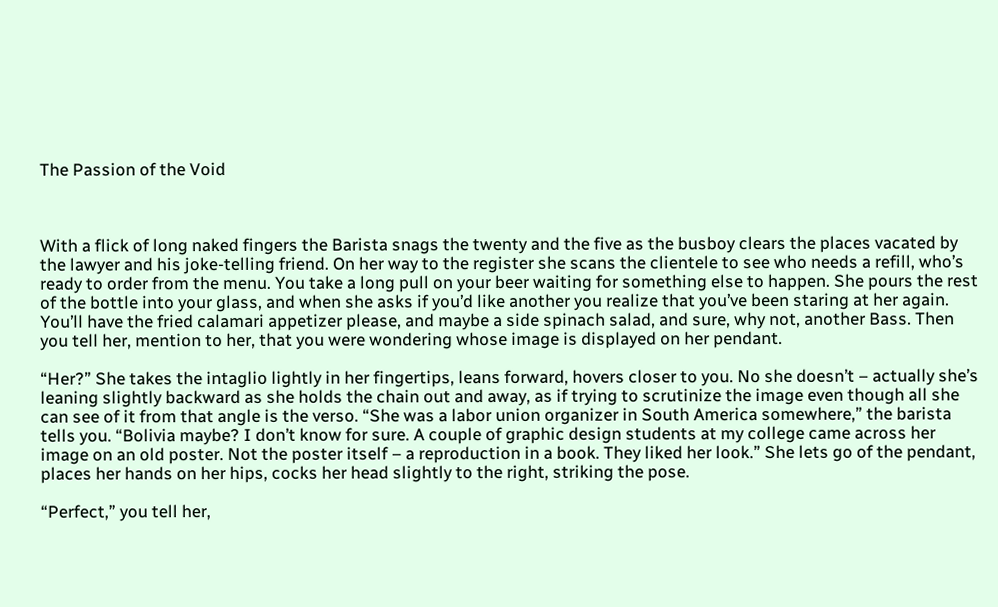The Passion of the Void



With a flick of long naked fingers the Barista snags the twenty and the five as the busboy clears the places vacated by the lawyer and his joke-telling friend. On her way to the register she scans the clientele to see who needs a refill, who’s ready to order from the menu. You take a long pull on your beer waiting for something else to happen. She pours the rest of the bottle into your glass, and when she asks if you’d like another you realize that you’ve been staring at her again. You’ll have the fried calamari appetizer please, and maybe a side spinach salad, and sure, why not, another Bass. Then you tell her, mention to her, that you were wondering whose image is displayed on her pendant.

“Her?” She takes the intaglio lightly in her fingertips, leans forward, hovers closer to you. No she doesn’t – actually she’s leaning slightly backward as she holds the chain out and away, as if trying to scrutinize the image even though all she can see of it from that angle is the verso. “She was a labor union organizer in South America somewhere,” the barista tells you. “Bolivia maybe? I don’t know for sure. A couple of graphic design students at my college came across her image on an old poster. Not the poster itself – a reproduction in a book. They liked her look.” She lets go of the pendant, places her hands on her hips, cocks her head slightly to the right, striking the pose.

“Perfect,” you tell her,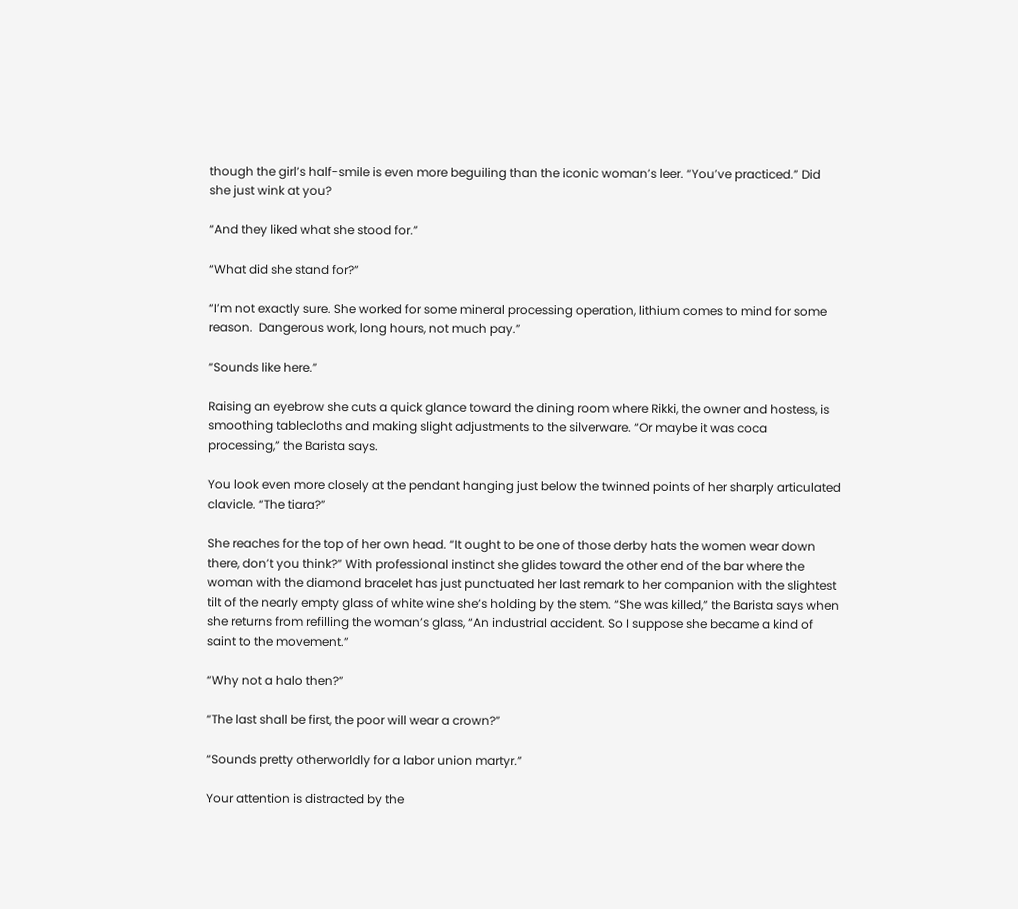though the girl’s half-smile is even more beguiling than the iconic woman’s leer. “You’ve practiced.” Did she just wink at you?

“And they liked what she stood for.”

“What did she stand for?”

“I’m not exactly sure. She worked for some mineral processing operation, lithium comes to mind for some reason.  Dangerous work, long hours, not much pay.”

“Sounds like here.”

Raising an eyebrow she cuts a quick glance toward the dining room where Rikki, the owner and hostess, is smoothing tablecloths and making slight adjustments to the silverware. “Or maybe it was coca processing,” the Barista says.

You look even more closely at the pendant hanging just below the twinned points of her sharply articulated clavicle. “The tiara?”

She reaches for the top of her own head. “It ought to be one of those derby hats the women wear down there, don’t you think?” With professional instinct she glides toward the other end of the bar where the woman with the diamond bracelet has just punctuated her last remark to her companion with the slightest tilt of the nearly empty glass of white wine she’s holding by the stem. “She was killed,” the Barista says when she returns from refilling the woman’s glass, “An industrial accident. So I suppose she became a kind of saint to the movement.”

“Why not a halo then?”

“The last shall be first, the poor will wear a crown?”

“Sounds pretty otherworldly for a labor union martyr.”

Your attention is distracted by the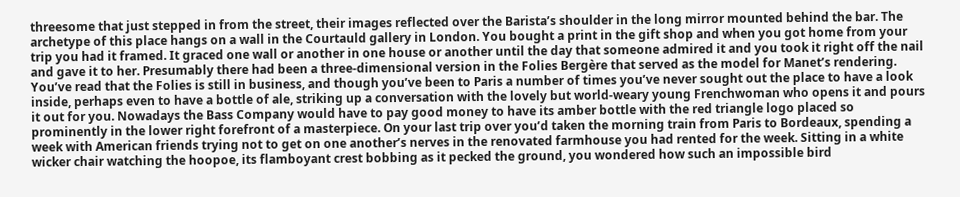threesome that just stepped in from the street, their images reflected over the Barista’s shoulder in the long mirror mounted behind the bar. The archetype of this place hangs on a wall in the Courtauld gallery in London. You bought a print in the gift shop and when you got home from your trip you had it framed. It graced one wall or another in one house or another until the day that someone admired it and you took it right off the nail and gave it to her. Presumably there had been a three-dimensional version in the Folies Bergère that served as the model for Manet’s rendering. You’ve read that the Folies is still in business, and though you’ve been to Paris a number of times you’ve never sought out the place to have a look inside, perhaps even to have a bottle of ale, striking up a conversation with the lovely but world-weary young Frenchwoman who opens it and pours it out for you. Nowadays the Bass Company would have to pay good money to have its amber bottle with the red triangle logo placed so prominently in the lower right forefront of a masterpiece. On your last trip over you’d taken the morning train from Paris to Bordeaux, spending a week with American friends trying not to get on one another’s nerves in the renovated farmhouse you had rented for the week. Sitting in a white wicker chair watching the hoopoe, its flamboyant crest bobbing as it pecked the ground, you wondered how such an impossible bird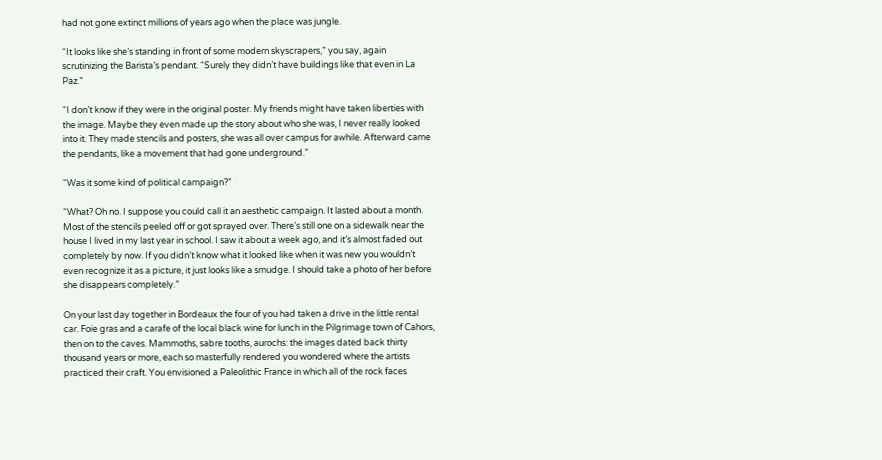had not gone extinct millions of years ago when the place was jungle.

“It looks like she’s standing in front of some modern skyscrapers,” you say, again scrutinizing the Barista’s pendant. “Surely they didn’t have buildings like that even in La Paz.”

“I don’t know if they were in the original poster. My friends might have taken liberties with the image. Maybe they even made up the story about who she was, I never really looked into it. They made stencils and posters, she was all over campus for awhile. Afterward came the pendants, like a movement that had gone underground.”

“Was it some kind of political campaign?”

“What? Oh no. I suppose you could call it an aesthetic campaign. It lasted about a month. Most of the stencils peeled off or got sprayed over. There’s still one on a sidewalk near the house I lived in my last year in school. I saw it about a week ago, and it’s almost faded out completely by now. If you didn’t know what it looked like when it was new you wouldn’t even recognize it as a picture, it just looks like a smudge. I should take a photo of her before she disappears completely.”

On your last day together in Bordeaux the four of you had taken a drive in the little rental car. Foie gras and a carafe of the local black wine for lunch in the Pilgrimage town of Cahors, then on to the caves. Mammoths, sabre tooths, aurochs: the images dated back thirty thousand years or more, each so masterfully rendered you wondered where the artists practiced their craft. You envisioned a Paleolithic France in which all of the rock faces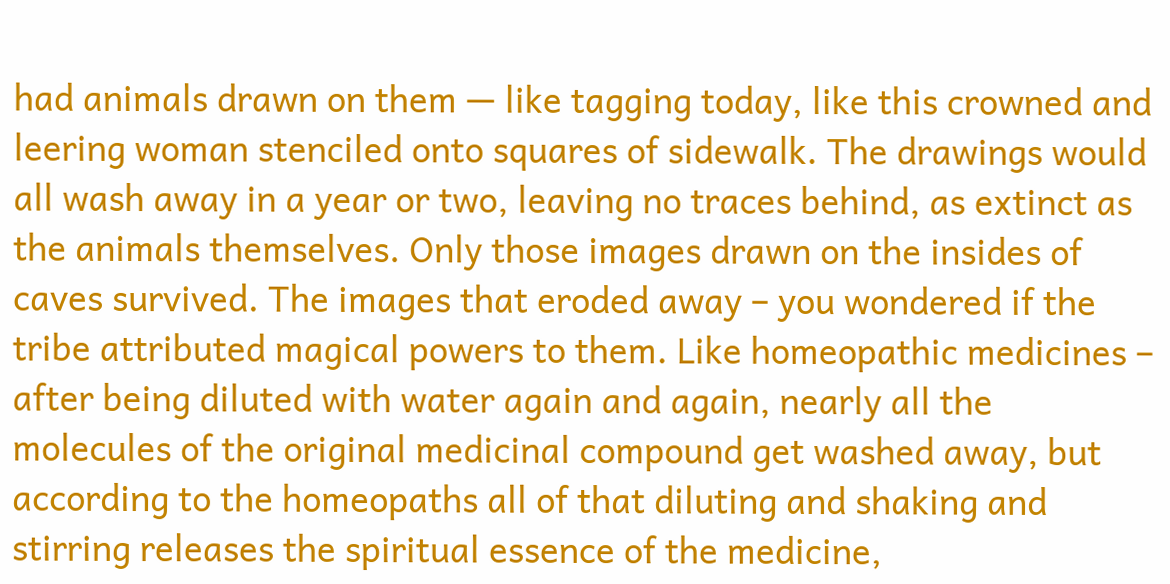had animals drawn on them — like tagging today, like this crowned and leering woman stenciled onto squares of sidewalk. The drawings would all wash away in a year or two, leaving no traces behind, as extinct as the animals themselves. Only those images drawn on the insides of caves survived. The images that eroded away – you wondered if the tribe attributed magical powers to them. Like homeopathic medicines – after being diluted with water again and again, nearly all the molecules of the original medicinal compound get washed away, but according to the homeopaths all of that diluting and shaking and stirring releases the spiritual essence of the medicine,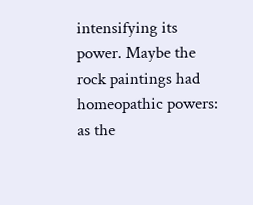intensifying its power. Maybe the rock paintings had homeopathic powers: as the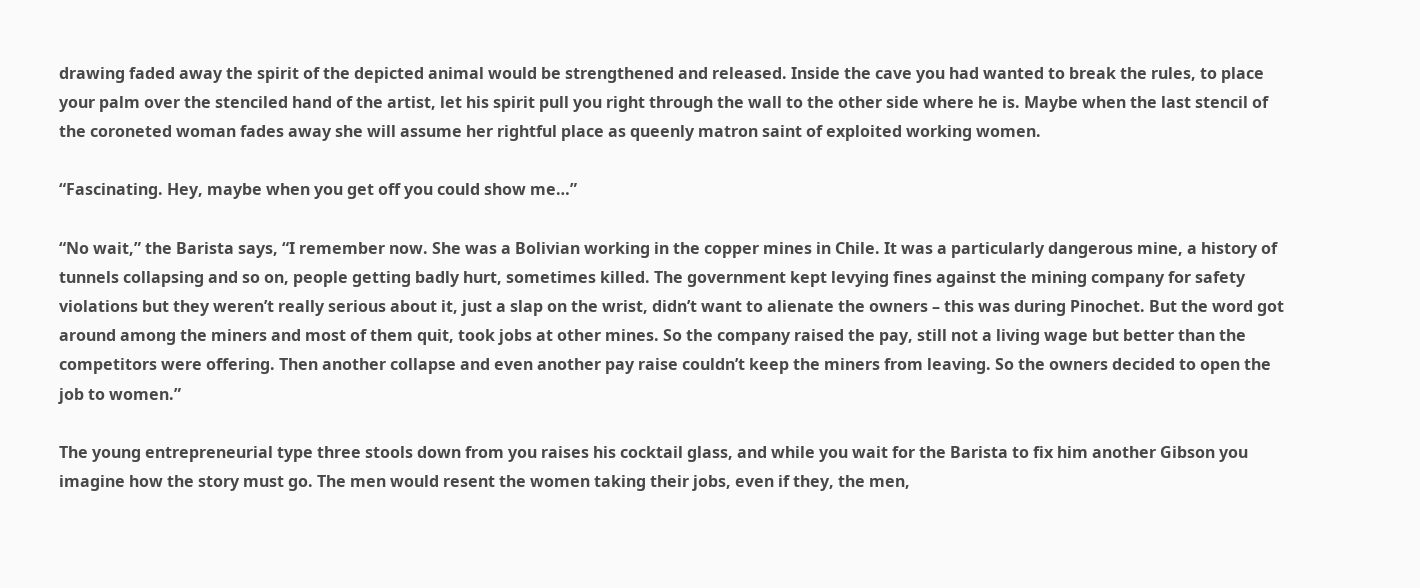drawing faded away the spirit of the depicted animal would be strengthened and released. Inside the cave you had wanted to break the rules, to place your palm over the stenciled hand of the artist, let his spirit pull you right through the wall to the other side where he is. Maybe when the last stencil of the coroneted woman fades away she will assume her rightful place as queenly matron saint of exploited working women.

“Fascinating. Hey, maybe when you get off you could show me…”

“No wait,” the Barista says, “I remember now. She was a Bolivian working in the copper mines in Chile. It was a particularly dangerous mine, a history of tunnels collapsing and so on, people getting badly hurt, sometimes killed. The government kept levying fines against the mining company for safety violations but they weren’t really serious about it, just a slap on the wrist, didn’t want to alienate the owners – this was during Pinochet. But the word got around among the miners and most of them quit, took jobs at other mines. So the company raised the pay, still not a living wage but better than the competitors were offering. Then another collapse and even another pay raise couldn’t keep the miners from leaving. So the owners decided to open the job to women.”

The young entrepreneurial type three stools down from you raises his cocktail glass, and while you wait for the Barista to fix him another Gibson you imagine how the story must go. The men would resent the women taking their jobs, even if they, the men,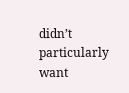didn’t particularly want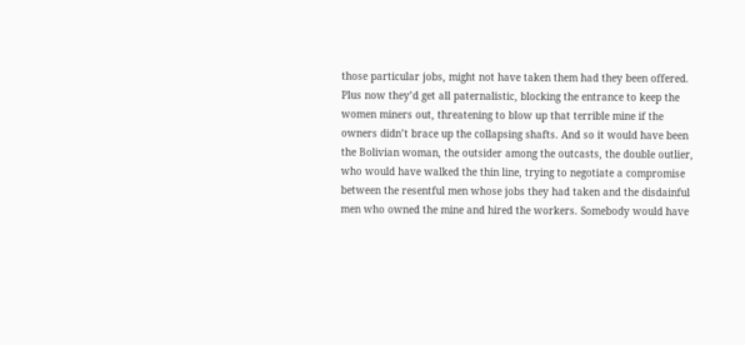those particular jobs, might not have taken them had they been offered. Plus now they’d get all paternalistic, blocking the entrance to keep the women miners out, threatening to blow up that terrible mine if the owners didn’t brace up the collapsing shafts. And so it would have been the Bolivian woman, the outsider among the outcasts, the double outlier, who would have walked the thin line, trying to negotiate a compromise between the resentful men whose jobs they had taken and the disdainful men who owned the mine and hired the workers. Somebody would have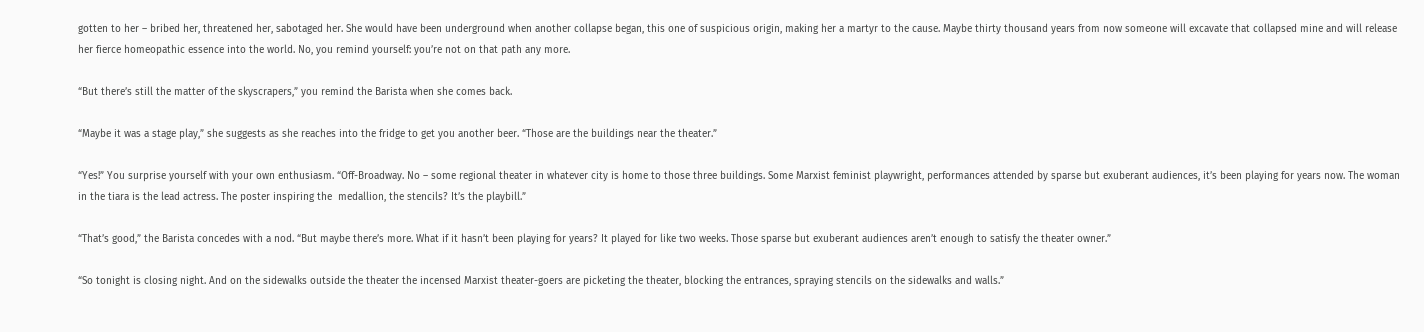gotten to her – bribed her, threatened her, sabotaged her. She would have been underground when another collapse began, this one of suspicious origin, making her a martyr to the cause. Maybe thirty thousand years from now someone will excavate that collapsed mine and will release her fierce homeopathic essence into the world. No, you remind yourself: you’re not on that path any more.

“But there’s still the matter of the skyscrapers,” you remind the Barista when she comes back.

“Maybe it was a stage play,” she suggests as she reaches into the fridge to get you another beer. “Those are the buildings near the theater.”

“Yes!” You surprise yourself with your own enthusiasm. “Off-Broadway. No – some regional theater in whatever city is home to those three buildings. Some Marxist feminist playwright, performances attended by sparse but exuberant audiences, it’s been playing for years now. The woman in the tiara is the lead actress. The poster inspiring the  medallion, the stencils? It’s the playbill.”

“That’s good,” the Barista concedes with a nod. “But maybe there’s more. What if it hasn’t been playing for years? It played for like two weeks. Those sparse but exuberant audiences aren’t enough to satisfy the theater owner.”

“So tonight is closing night. And on the sidewalks outside the theater the incensed Marxist theater-goers are picketing the theater, blocking the entrances, spraying stencils on the sidewalks and walls.”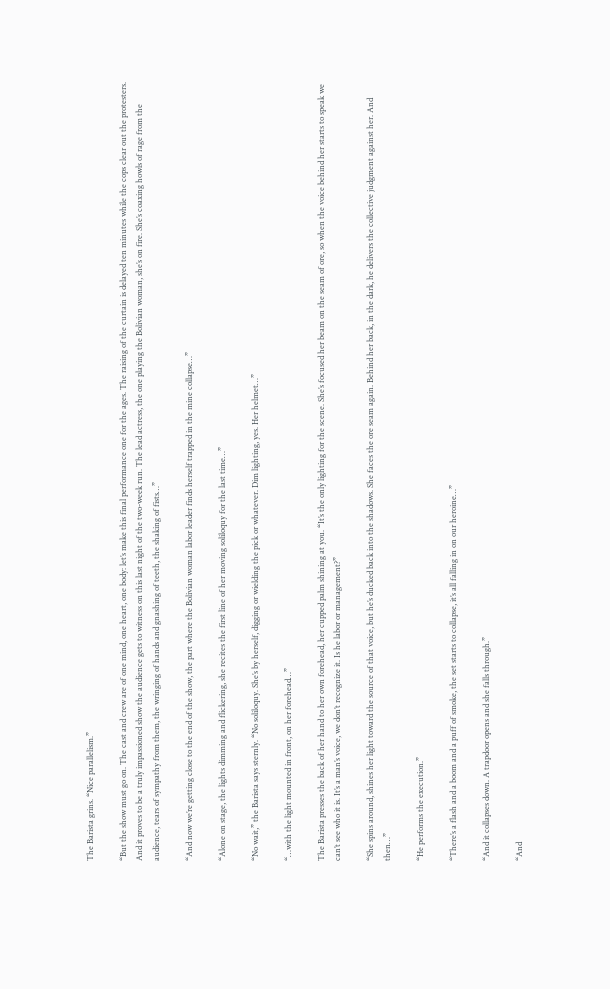The Barista grins. “Nice parallelism.”

“But the show must go on. The cast and crew are of one mind, one heart, one body: let’s make this final performance one for the ages. The raising of the curtain is delayed ten minutes while the cops clear out the protesters. And it proves to be a truly impassioned show the audience gets to witness on this last night of the two-week run. The lead actress, the one playing the Bolivian woman, she’s on fire. She’s coaxing howls of rage from the audience, tears of sympathy from them, the wringing of hands and gnashing of teeth, the shaking of fists…”

“And now we’re getting close to the end of the show, the part where the Bolivian woman labor leader finds herself trapped in the mine collapse…”

“Alone on stage, the lights dimming and flickering, she recites the first line of her moving soliloquy for the last time…”

“No wait,” the Barista says sternly. “No soliloquy. She’s by herself, digging or wielding the pick or whatever. Dim lighting, yes. Her helmet…”

“…with the light mounted in front, on her forehead…”

The Barista presses the back of her hand to her own forehead, her cupped palm shining at you. “It’s the only lighting for the scene. She’s focused her beam on the seam of ore, so when the voice behind her starts to speak we can’t see who it is. It’s a man’s voice, we don’t recognize it. Is he labor or management?”

“She spins around, shines her light toward the source of that voice, but he’s ducked back into the shadows. She faces the ore seam again. Behind her back, in the dark, he delivers the collective judgment against her. And then…”

“He performs the execution.”

“There’s a flash and a boom and a puff of smoke, the set starts to collapse, it’s all falling in on our heroine…”

“And it collapses down. A trapdoor opens and she falls through.”

“And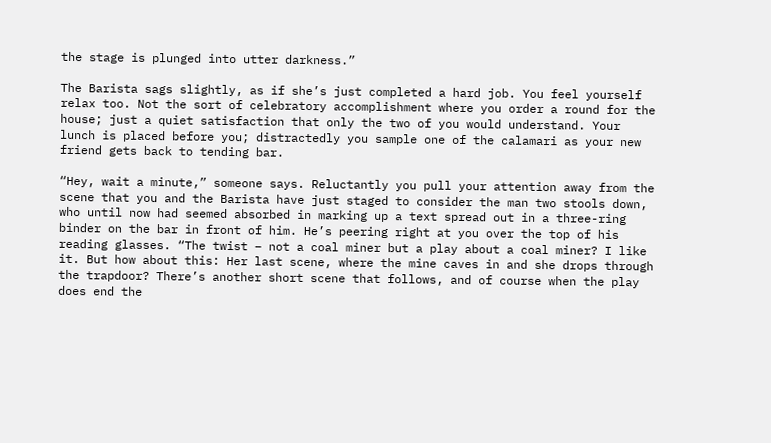the stage is plunged into utter darkness.”

The Barista sags slightly, as if she’s just completed a hard job. You feel yourself relax too. Not the sort of celebratory accomplishment where you order a round for the house; just a quiet satisfaction that only the two of you would understand. Your lunch is placed before you; distractedly you sample one of the calamari as your new friend gets back to tending bar.

“Hey, wait a minute,” someone says. Reluctantly you pull your attention away from the scene that you and the Barista have just staged to consider the man two stools down, who until now had seemed absorbed in marking up a text spread out in a three-ring binder on the bar in front of him. He’s peering right at you over the top of his reading glasses. “The twist – not a coal miner but a play about a coal miner? I like it. But how about this: Her last scene, where the mine caves in and she drops through the trapdoor? There’s another short scene that follows, and of course when the play does end the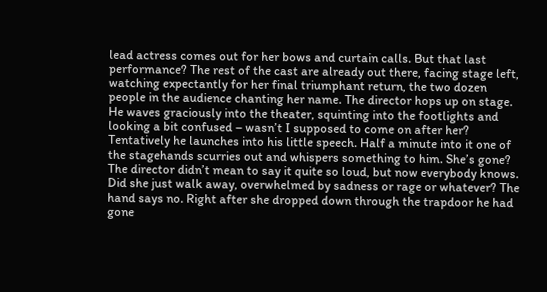lead actress comes out for her bows and curtain calls. But that last performance? The rest of the cast are already out there, facing stage left, watching expectantly for her final triumphant return, the two dozen people in the audience chanting her name. The director hops up on stage. He waves graciously into the theater, squinting into the footlights and looking a bit confused – wasn’t I supposed to come on after her? Tentatively he launches into his little speech. Half a minute into it one of the stagehands scurries out and whispers something to him. She’s gone? The director didn’t mean to say it quite so loud, but now everybody knows. Did she just walk away, overwhelmed by sadness or rage or whatever? The hand says no. Right after she dropped down through the trapdoor he had gone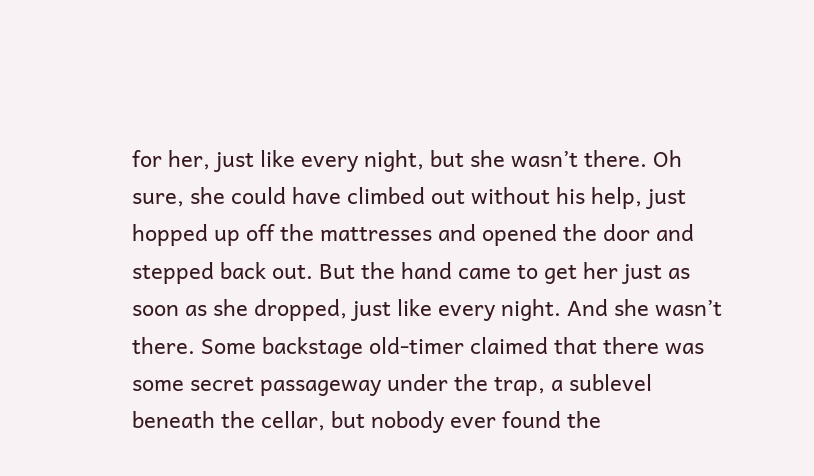for her, just like every night, but she wasn’t there. Oh sure, she could have climbed out without his help, just hopped up off the mattresses and opened the door and stepped back out. But the hand came to get her just as soon as she dropped, just like every night. And she wasn’t there. Some backstage old-timer claimed that there was some secret passageway under the trap, a sublevel beneath the cellar, but nobody ever found the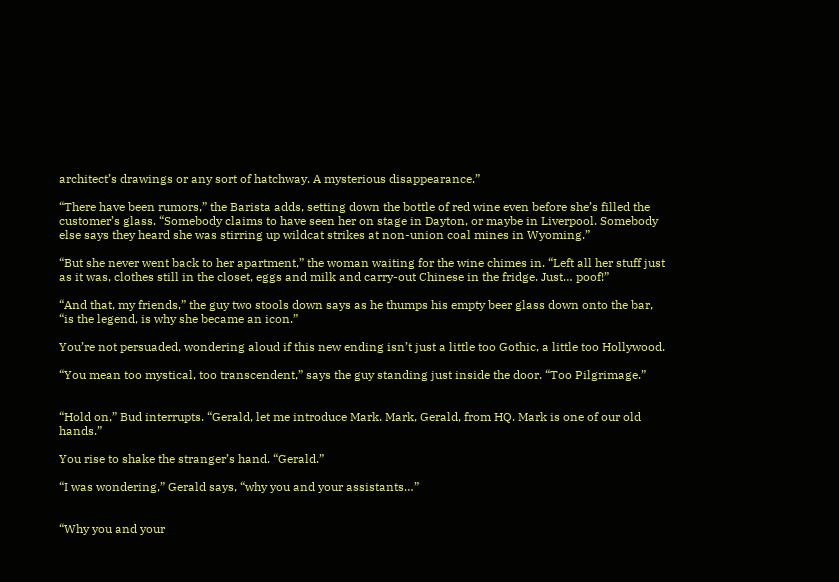architect’s drawings or any sort of hatchway. A mysterious disappearance.”

“There have been rumors,” the Barista adds, setting down the bottle of red wine even before she’s filled the customer’s glass. “Somebody claims to have seen her on stage in Dayton, or maybe in Liverpool. Somebody else says they heard she was stirring up wildcat strikes at non-union coal mines in Wyoming.”

“But she never went back to her apartment,” the woman waiting for the wine chimes in. “Left all her stuff just as it was, clothes still in the closet, eggs and milk and carry-out Chinese in the fridge. Just… poof!”

“And that, my friends,” the guy two stools down says as he thumps his empty beer glass down onto the bar, “is the legend, is why she became an icon.”

You’re not persuaded, wondering aloud if this new ending isn’t just a little too Gothic, a little too Hollywood.

“You mean too mystical, too transcendent,” says the guy standing just inside the door. “Too Pilgrimage.”


“Hold on,” Bud interrupts. “Gerald, let me introduce Mark. Mark, Gerald, from HQ. Mark is one of our old hands.”

You rise to shake the stranger’s hand. “Gerald.”

“I was wondering,” Gerald says, “why you and your assistants…”


“Why you and your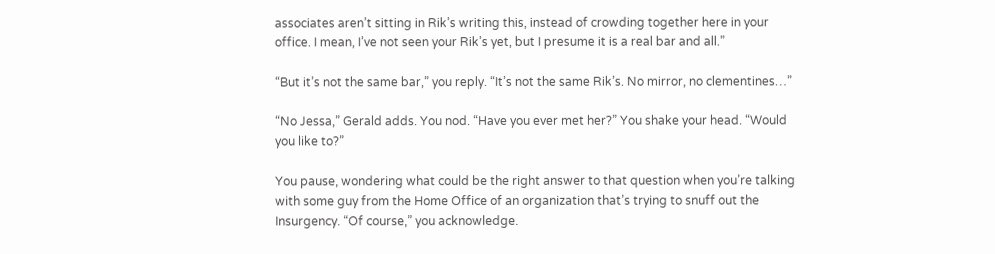associates aren’t sitting in Rik’s writing this, instead of crowding together here in your office. I mean, I’ve not seen your Rik’s yet, but I presume it is a real bar and all.”

“But it’s not the same bar,” you reply. “It’s not the same Rik’s. No mirror, no clementines…”

“No Jessa,” Gerald adds. You nod. “Have you ever met her?” You shake your head. “Would you like to?”

You pause, wondering what could be the right answer to that question when you’re talking with some guy from the Home Office of an organization that’s trying to snuff out the Insurgency. “Of course,” you acknowledge.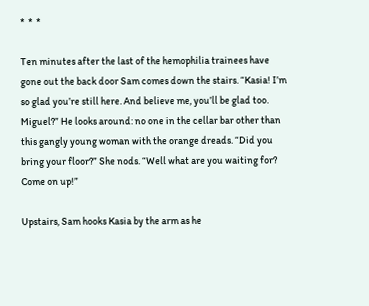*  *  *

Ten minutes after the last of the hemophilia trainees have gone out the back door Sam comes down the stairs. “Kasia! I’m so glad you’re still here. And believe me, you’ll be glad too. Miguel?” He looks around: no one in the cellar bar other than this gangly young woman with the orange dreads. “Did you bring your floor?” She nods. “Well what are you waiting for? Come on up!”

Upstairs, Sam hooks Kasia by the arm as he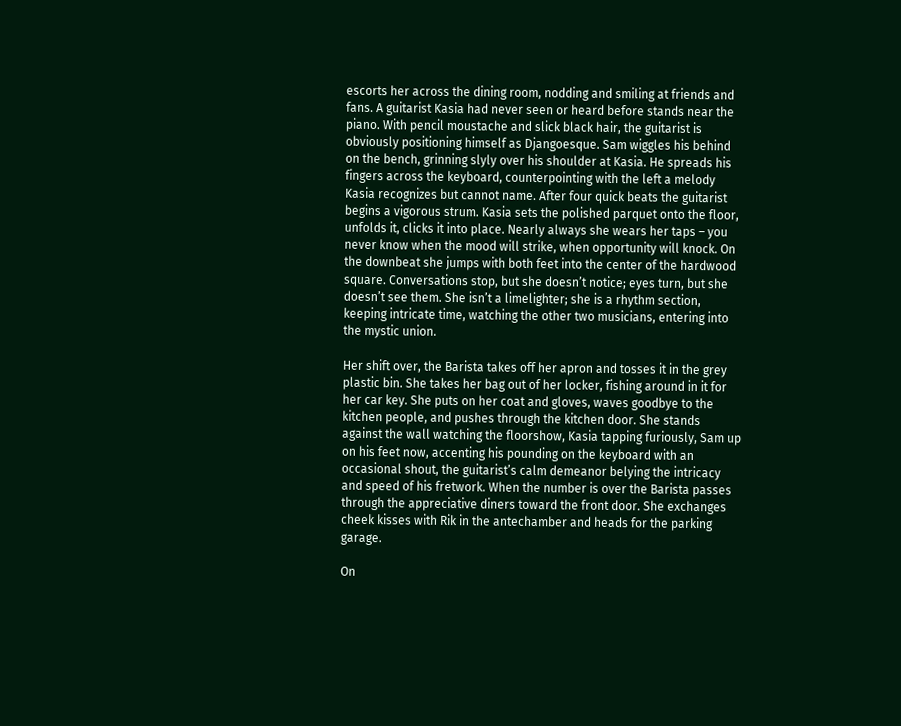escorts her across the dining room, nodding and smiling at friends and fans. A guitarist Kasia had never seen or heard before stands near the piano. With pencil moustache and slick black hair, the guitarist is obviously positioning himself as Djangoesque. Sam wiggles his behind on the bench, grinning slyly over his shoulder at Kasia. He spreads his fingers across the keyboard, counterpointing with the left a melody Kasia recognizes but cannot name. After four quick beats the guitarist begins a vigorous strum. Kasia sets the polished parquet onto the floor, unfolds it, clicks it into place. Nearly always she wears her taps – you never know when the mood will strike, when opportunity will knock. On the downbeat she jumps with both feet into the center of the hardwood square. Conversations stop, but she doesn’t notice; eyes turn, but she doesn’t see them. She isn’t a limelighter; she is a rhythm section, keeping intricate time, watching the other two musicians, entering into the mystic union.

Her shift over, the Barista takes off her apron and tosses it in the grey plastic bin. She takes her bag out of her locker, fishing around in it for her car key. She puts on her coat and gloves, waves goodbye to the kitchen people, and pushes through the kitchen door. She stands against the wall watching the floorshow, Kasia tapping furiously, Sam up on his feet now, accenting his pounding on the keyboard with an occasional shout, the guitarist’s calm demeanor belying the intricacy and speed of his fretwork. When the number is over the Barista passes through the appreciative diners toward the front door. She exchanges cheek kisses with Rik in the antechamber and heads for the parking garage.

On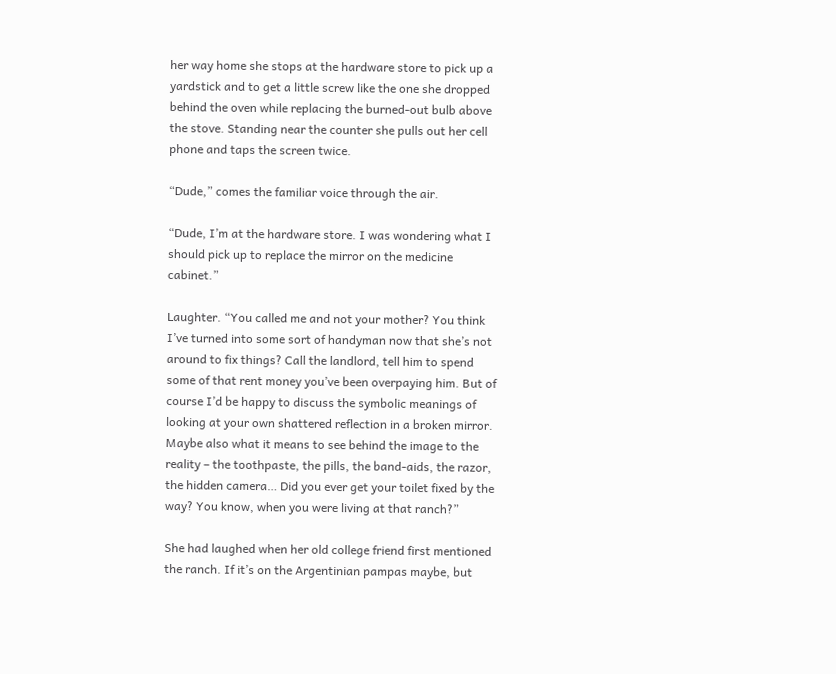her way home she stops at the hardware store to pick up a yardstick and to get a little screw like the one she dropped behind the oven while replacing the burned-out bulb above the stove. Standing near the counter she pulls out her cell phone and taps the screen twice.

“Dude,” comes the familiar voice through the air.

“Dude, I’m at the hardware store. I was wondering what I should pick up to replace the mirror on the medicine cabinet.”

Laughter. “You called me and not your mother? You think I’ve turned into some sort of handyman now that she’s not around to fix things? Call the landlord, tell him to spend some of that rent money you’ve been overpaying him. But of course I’d be happy to discuss the symbolic meanings of looking at your own shattered reflection in a broken mirror. Maybe also what it means to see behind the image to the reality – the toothpaste, the pills, the band-aids, the razor, the hidden camera… Did you ever get your toilet fixed by the way? You know, when you were living at that ranch?”

She had laughed when her old college friend first mentioned the ranch. If it’s on the Argentinian pampas maybe, but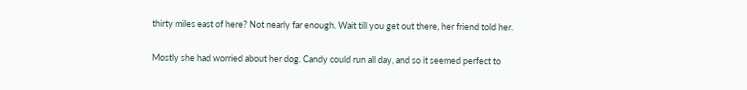thirty miles east of here? Not nearly far enough. Wait till you get out there, her friend told her.

Mostly she had worried about her dog. Candy could run all day, and so it seemed perfect to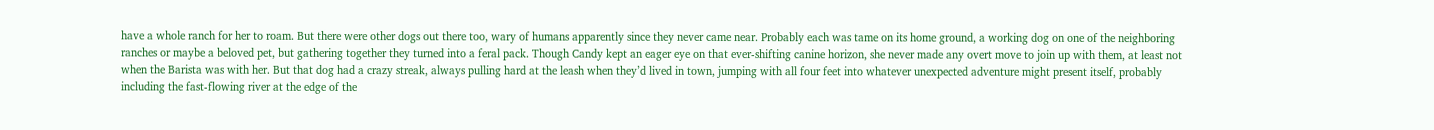have a whole ranch for her to roam. But there were other dogs out there too, wary of humans apparently since they never came near. Probably each was tame on its home ground, a working dog on one of the neighboring ranches or maybe a beloved pet, but gathering together they turned into a feral pack. Though Candy kept an eager eye on that ever-shifting canine horizon, she never made any overt move to join up with them, at least not when the Barista was with her. But that dog had a crazy streak, always pulling hard at the leash when they’d lived in town, jumping with all four feet into whatever unexpected adventure might present itself, probably including the fast-flowing river at the edge of the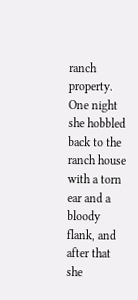ranch property. One night she hobbled back to the ranch house with a torn ear and a bloody flank, and after that she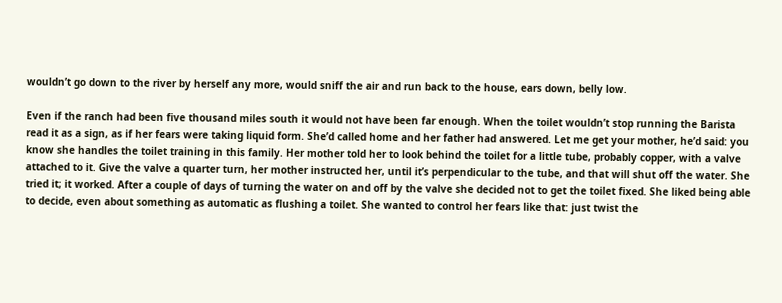wouldn’t go down to the river by herself any more, would sniff the air and run back to the house, ears down, belly low.

Even if the ranch had been five thousand miles south it would not have been far enough. When the toilet wouldn’t stop running the Barista read it as a sign, as if her fears were taking liquid form. She’d called home and her father had answered. Let me get your mother, he’d said: you know she handles the toilet training in this family. Her mother told her to look behind the toilet for a little tube, probably copper, with a valve attached to it. Give the valve a quarter turn, her mother instructed her, until it’s perpendicular to the tube, and that will shut off the water. She tried it; it worked. After a couple of days of turning the water on and off by the valve she decided not to get the toilet fixed. She liked being able to decide, even about something as automatic as flushing a toilet. She wanted to control her fears like that: just twist the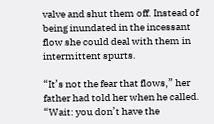valve and shut them off. Instead of being inundated in the incessant flow she could deal with them in intermittent spurts.

“It’s not the fear that flows,” her father had told her when he called. “Wait: you don’t have the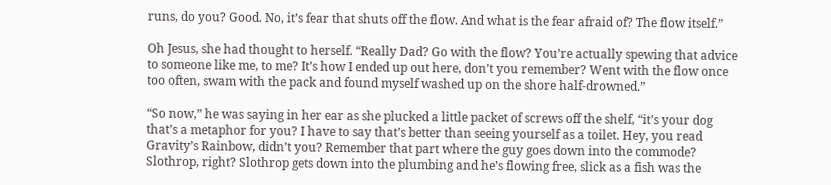runs, do you? Good. No, it’s fear that shuts off the flow. And what is the fear afraid of? The flow itself.”

Oh Jesus, she had thought to herself. “Really Dad? Go with the flow? You’re actually spewing that advice to someone like me, to me? It’s how I ended up out here, don’t you remember? Went with the flow once too often, swam with the pack and found myself washed up on the shore half-drowned.”

“So now,” he was saying in her ear as she plucked a little packet of screws off the shelf, “it’s your dog that’s a metaphor for you? I have to say that’s better than seeing yourself as a toilet. Hey, you read Gravity’s Rainbow, didn’t you? Remember that part where the guy goes down into the commode? Slothrop, right? Slothrop gets down into the plumbing and he’s flowing free, slick as a fish was the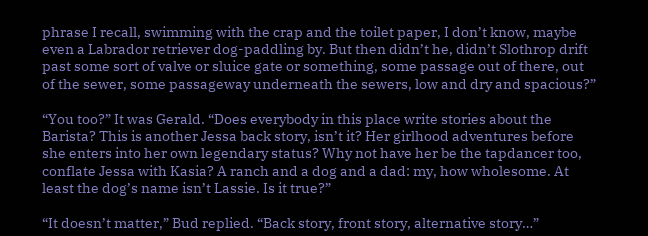phrase I recall, swimming with the crap and the toilet paper, I don’t know, maybe even a Labrador retriever dog-paddling by. But then didn’t he, didn’t Slothrop drift past some sort of valve or sluice gate or something, some passage out of there, out of the sewer, some passageway underneath the sewers, low and dry and spacious?”

“You too?” It was Gerald. “Does everybody in this place write stories about the Barista? This is another Jessa back story, isn’t it? Her girlhood adventures before she enters into her own legendary status? Why not have her be the tapdancer too, conflate Jessa with Kasia? A ranch and a dog and a dad: my, how wholesome. At least the dog’s name isn’t Lassie. Is it true?”

“It doesn’t matter,” Bud replied. “Back story, front story, alternative story…”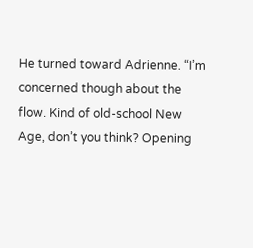He turned toward Adrienne. “I’m concerned though about the flow. Kind of old-school New Age, don’t you think? Opening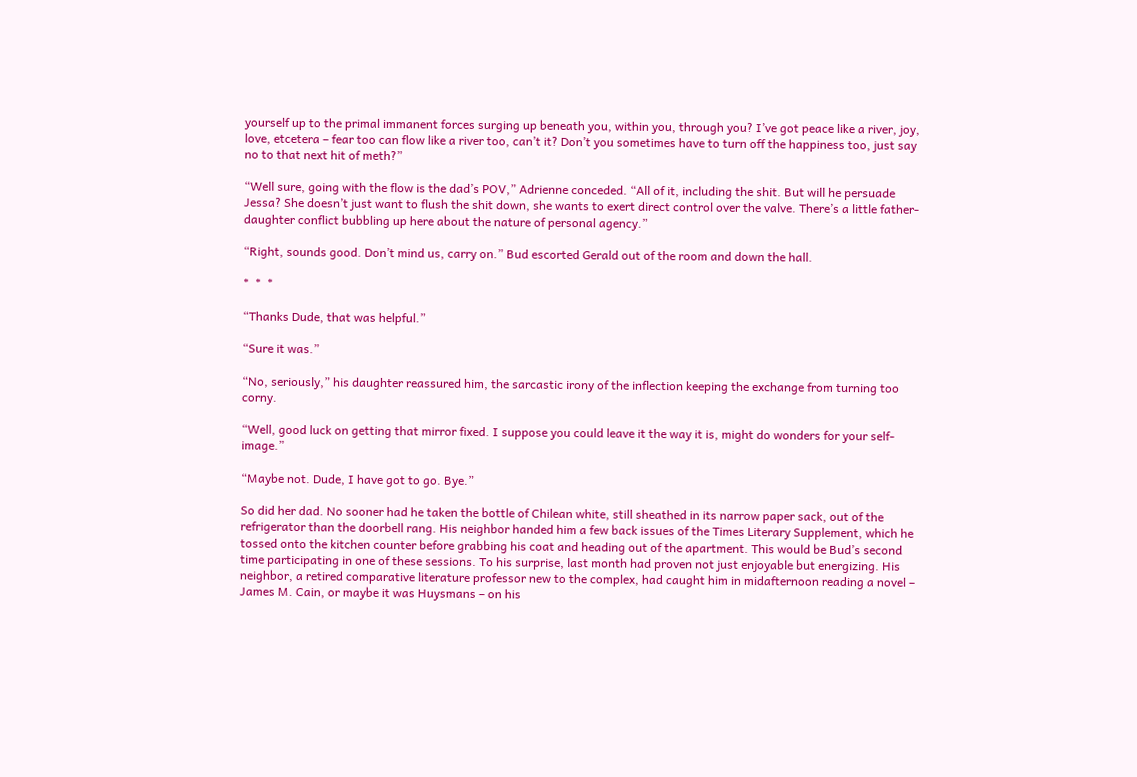yourself up to the primal immanent forces surging up beneath you, within you, through you? I’ve got peace like a river, joy, love, etcetera – fear too can flow like a river too, can’t it? Don’t you sometimes have to turn off the happiness too, just say no to that next hit of meth?”

“Well sure, going with the flow is the dad’s POV,” Adrienne conceded. “All of it, including the shit. But will he persuade Jessa? She doesn’t just want to flush the shit down, she wants to exert direct control over the valve. There’s a little father-daughter conflict bubbling up here about the nature of personal agency.”

“Right, sounds good. Don’t mind us, carry on.” Bud escorted Gerald out of the room and down the hall.

*  *  *

“Thanks Dude, that was helpful.”

“Sure it was.”

“No, seriously,” his daughter reassured him, the sarcastic irony of the inflection keeping the exchange from turning too corny.

“Well, good luck on getting that mirror fixed. I suppose you could leave it the way it is, might do wonders for your self-image.”

“Maybe not. Dude, I have got to go. Bye.”

So did her dad. No sooner had he taken the bottle of Chilean white, still sheathed in its narrow paper sack, out of the refrigerator than the doorbell rang. His neighbor handed him a few back issues of the Times Literary Supplement, which he tossed onto the kitchen counter before grabbing his coat and heading out of the apartment. This would be Bud’s second time participating in one of these sessions. To his surprise, last month had proven not just enjoyable but energizing. His neighbor, a retired comparative literature professor new to the complex, had caught him in midafternoon reading a novel – James M. Cain, or maybe it was Huysmans – on his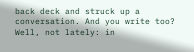back deck and struck up a conversation. And you write too? Well, not lately: in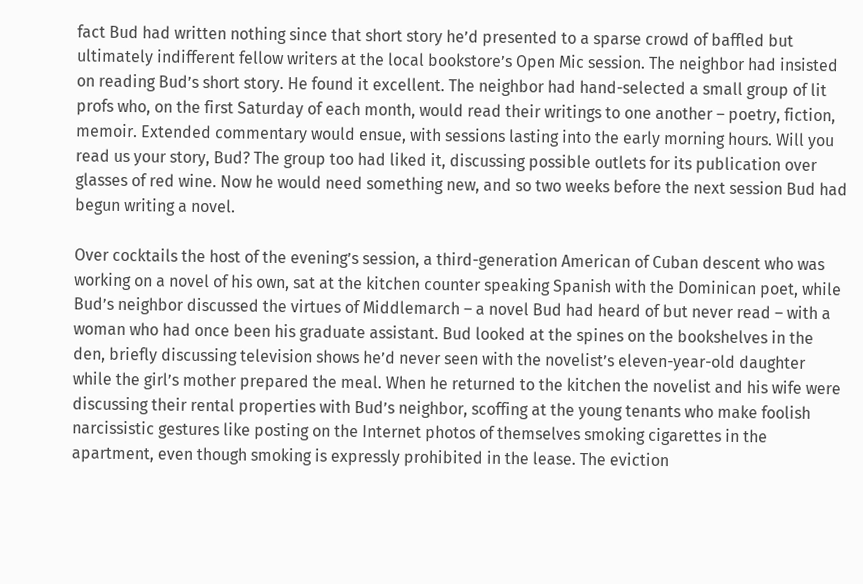fact Bud had written nothing since that short story he’d presented to a sparse crowd of baffled but ultimately indifferent fellow writers at the local bookstore’s Open Mic session. The neighbor had insisted on reading Bud’s short story. He found it excellent. The neighbor had hand-selected a small group of lit profs who, on the first Saturday of each month, would read their writings to one another – poetry, fiction, memoir. Extended commentary would ensue, with sessions lasting into the early morning hours. Will you read us your story, Bud? The group too had liked it, discussing possible outlets for its publication over glasses of red wine. Now he would need something new, and so two weeks before the next session Bud had begun writing a novel.

Over cocktails the host of the evening’s session, a third-generation American of Cuban descent who was working on a novel of his own, sat at the kitchen counter speaking Spanish with the Dominican poet, while Bud’s neighbor discussed the virtues of Middlemarch – a novel Bud had heard of but never read – with a woman who had once been his graduate assistant. Bud looked at the spines on the bookshelves in the den, briefly discussing television shows he’d never seen with the novelist’s eleven-year-old daughter while the girl’s mother prepared the meal. When he returned to the kitchen the novelist and his wife were discussing their rental properties with Bud’s neighbor, scoffing at the young tenants who make foolish narcissistic gestures like posting on the Internet photos of themselves smoking cigarettes in the apartment, even though smoking is expressly prohibited in the lease. The eviction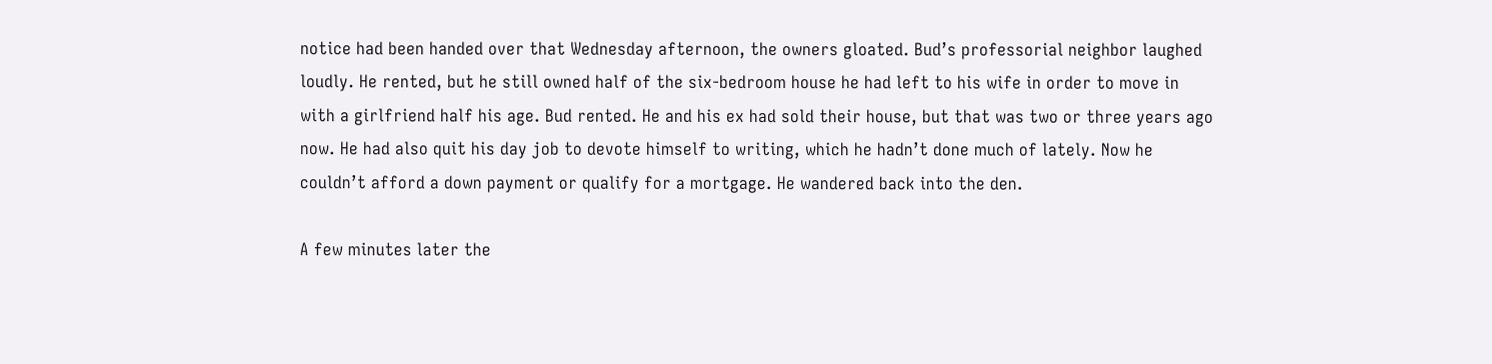notice had been handed over that Wednesday afternoon, the owners gloated. Bud’s professorial neighbor laughed loudly. He rented, but he still owned half of the six-bedroom house he had left to his wife in order to move in with a girlfriend half his age. Bud rented. He and his ex had sold their house, but that was two or three years ago now. He had also quit his day job to devote himself to writing, which he hadn’t done much of lately. Now he couldn’t afford a down payment or qualify for a mortgage. He wandered back into the den.

A few minutes later the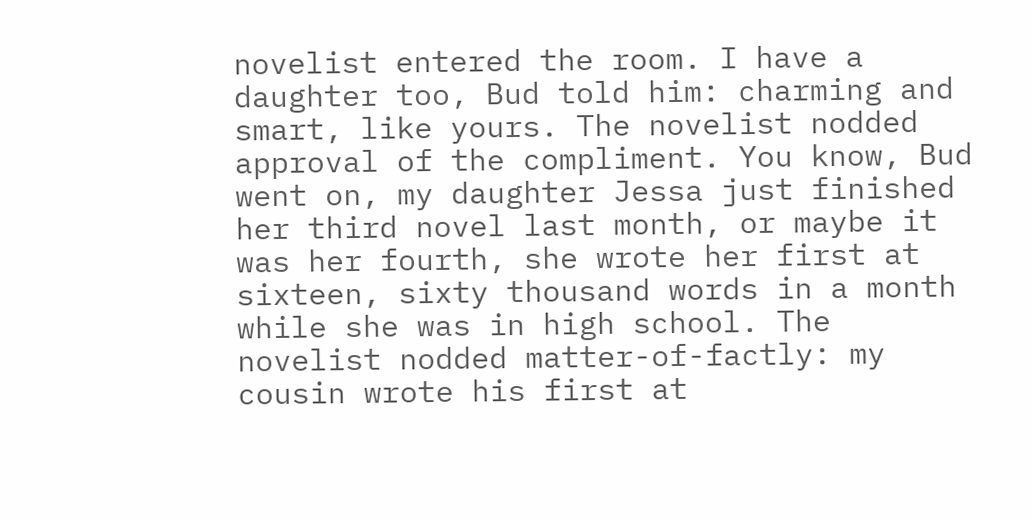novelist entered the room. I have a daughter too, Bud told him: charming and smart, like yours. The novelist nodded approval of the compliment. You know, Bud went on, my daughter Jessa just finished her third novel last month, or maybe it was her fourth, she wrote her first at sixteen, sixty thousand words in a month while she was in high school. The novelist nodded matter-of-factly: my cousin wrote his first at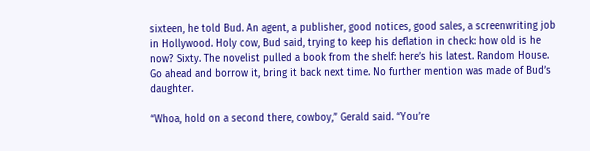sixteen, he told Bud. An agent, a publisher, good notices, good sales, a screenwriting job in Hollywood. Holy cow, Bud said, trying to keep his deflation in check: how old is he now? Sixty. The novelist pulled a book from the shelf: here’s his latest. Random House. Go ahead and borrow it, bring it back next time. No further mention was made of Bud’s daughter.

“Whoa, hold on a second there, cowboy,” Gerald said. “You’re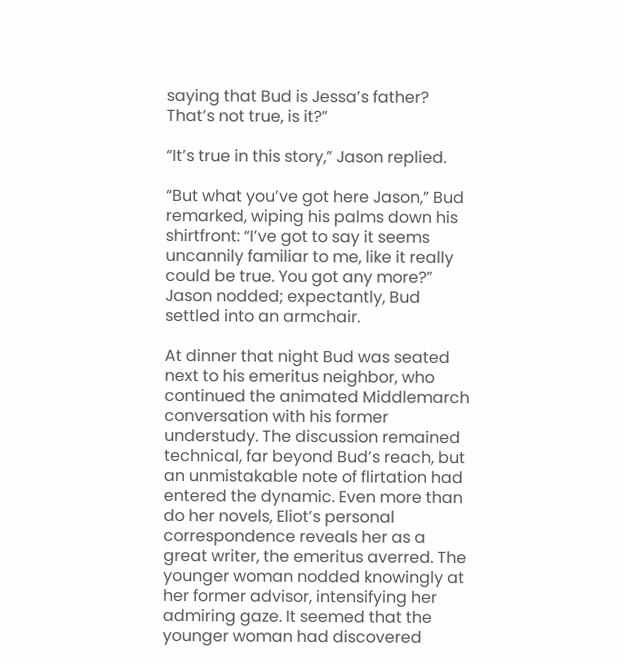saying that Bud is Jessa’s father? That’s not true, is it?”

“It’s true in this story,” Jason replied.

“But what you’ve got here Jason,” Bud remarked, wiping his palms down his shirtfront: “I’ve got to say it seems uncannily familiar to me, like it really could be true. You got any more?” Jason nodded; expectantly, Bud settled into an armchair.

At dinner that night Bud was seated next to his emeritus neighbor, who continued the animated Middlemarch conversation with his former understudy. The discussion remained technical, far beyond Bud’s reach, but an unmistakable note of flirtation had entered the dynamic. Even more than do her novels, Eliot’s personal correspondence reveals her as a great writer, the emeritus averred. The younger woman nodded knowingly at her former advisor, intensifying her admiring gaze. It seemed that the younger woman had discovered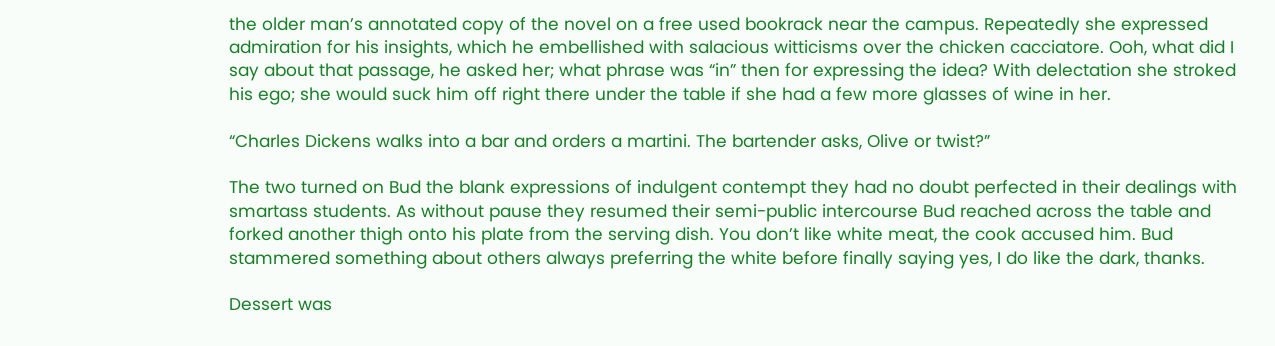the older man’s annotated copy of the novel on a free used bookrack near the campus. Repeatedly she expressed admiration for his insights, which he embellished with salacious witticisms over the chicken cacciatore. Ooh, what did I say about that passage, he asked her; what phrase was “in” then for expressing the idea? With delectation she stroked his ego; she would suck him off right there under the table if she had a few more glasses of wine in her.

“Charles Dickens walks into a bar and orders a martini. The bartender asks, Olive or twist?”

The two turned on Bud the blank expressions of indulgent contempt they had no doubt perfected in their dealings with smartass students. As without pause they resumed their semi-public intercourse Bud reached across the table and forked another thigh onto his plate from the serving dish. You don’t like white meat, the cook accused him. Bud stammered something about others always preferring the white before finally saying yes, I do like the dark, thanks.

Dessert was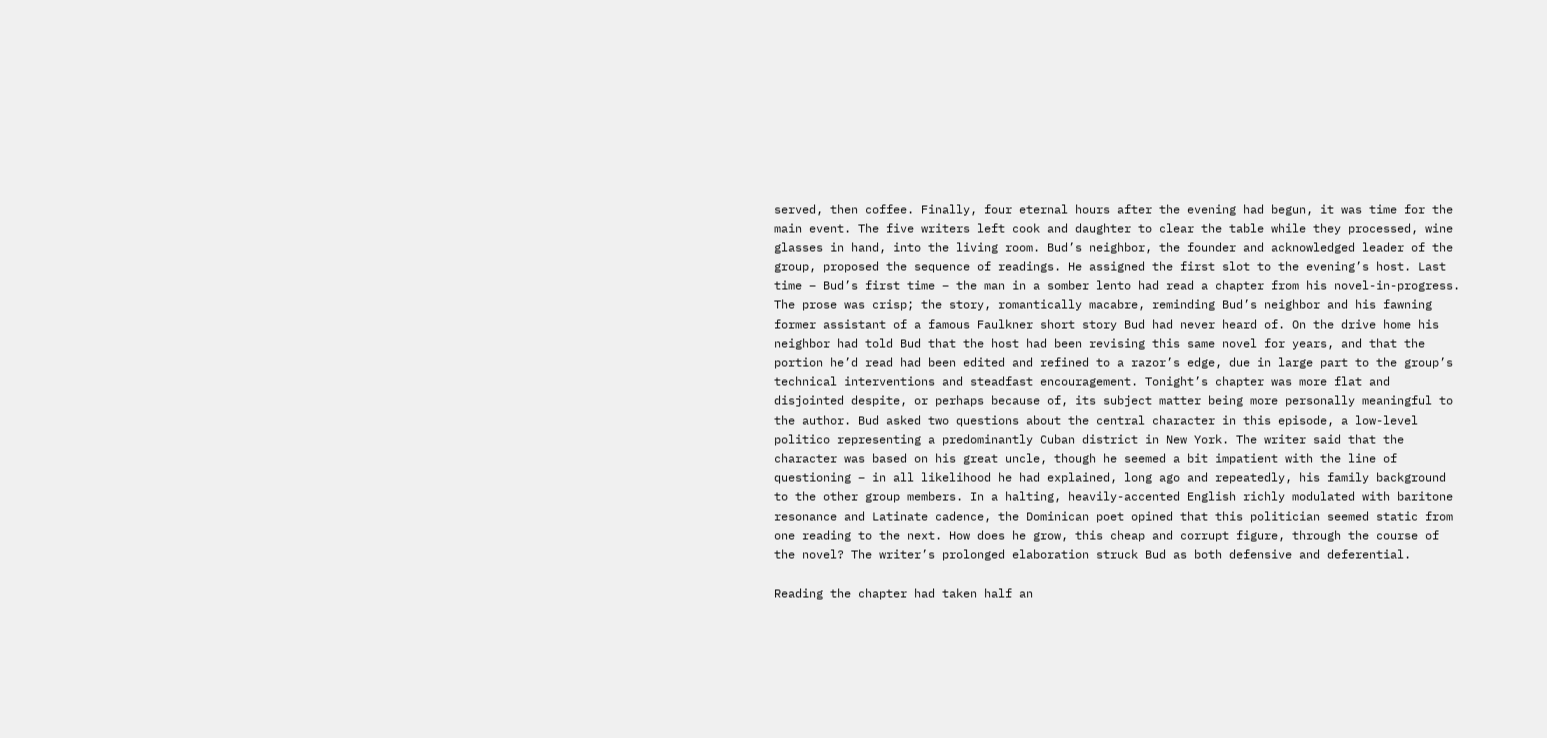served, then coffee. Finally, four eternal hours after the evening had begun, it was time for the main event. The five writers left cook and daughter to clear the table while they processed, wine glasses in hand, into the living room. Bud’s neighbor, the founder and acknowledged leader of the group, proposed the sequence of readings. He assigned the first slot to the evening’s host. Last time – Bud’s first time – the man in a somber lento had read a chapter from his novel-in-progress. The prose was crisp; the story, romantically macabre, reminding Bud’s neighbor and his fawning former assistant of a famous Faulkner short story Bud had never heard of. On the drive home his neighbor had told Bud that the host had been revising this same novel for years, and that the portion he’d read had been edited and refined to a razor’s edge, due in large part to the group’s technical interventions and steadfast encouragement. Tonight’s chapter was more flat and disjointed despite, or perhaps because of, its subject matter being more personally meaningful to the author. Bud asked two questions about the central character in this episode, a low-level politico representing a predominantly Cuban district in New York. The writer said that the character was based on his great uncle, though he seemed a bit impatient with the line of questioning – in all likelihood he had explained, long ago and repeatedly, his family background to the other group members. In a halting, heavily-accented English richly modulated with baritone resonance and Latinate cadence, the Dominican poet opined that this politician seemed static from one reading to the next. How does he grow, this cheap and corrupt figure, through the course of the novel? The writer’s prolonged elaboration struck Bud as both defensive and deferential.

Reading the chapter had taken half an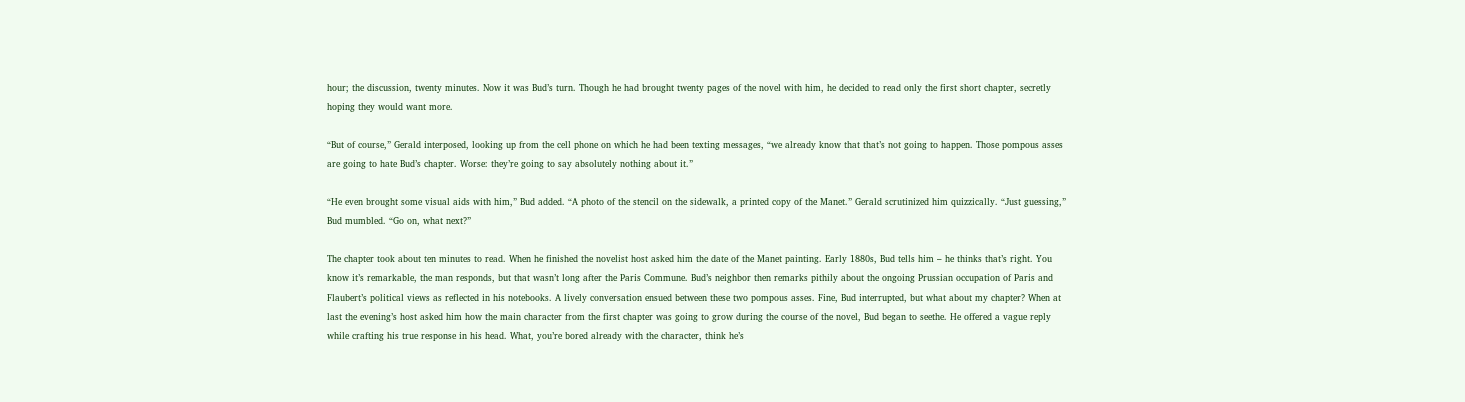hour; the discussion, twenty minutes. Now it was Bud’s turn. Though he had brought twenty pages of the novel with him, he decided to read only the first short chapter, secretly hoping they would want more.

“But of course,” Gerald interposed, looking up from the cell phone on which he had been texting messages, “we already know that that’s not going to happen. Those pompous asses are going to hate Bud’s chapter. Worse: they’re going to say absolutely nothing about it.”

“He even brought some visual aids with him,” Bud added. “A photo of the stencil on the sidewalk, a printed copy of the Manet.” Gerald scrutinized him quizzically. “Just guessing,” Bud mumbled. “Go on, what next?”

The chapter took about ten minutes to read. When he finished the novelist host asked him the date of the Manet painting. Early 1880s, Bud tells him – he thinks that’s right. You know it’s remarkable, the man responds, but that wasn’t long after the Paris Commune. Bud’s neighbor then remarks pithily about the ongoing Prussian occupation of Paris and Flaubert’s political views as reflected in his notebooks. A lively conversation ensued between these two pompous asses. Fine, Bud interrupted, but what about my chapter? When at last the evening’s host asked him how the main character from the first chapter was going to grow during the course of the novel, Bud began to seethe. He offered a vague reply while crafting his true response in his head. What, you’re bored already with the character, think he’s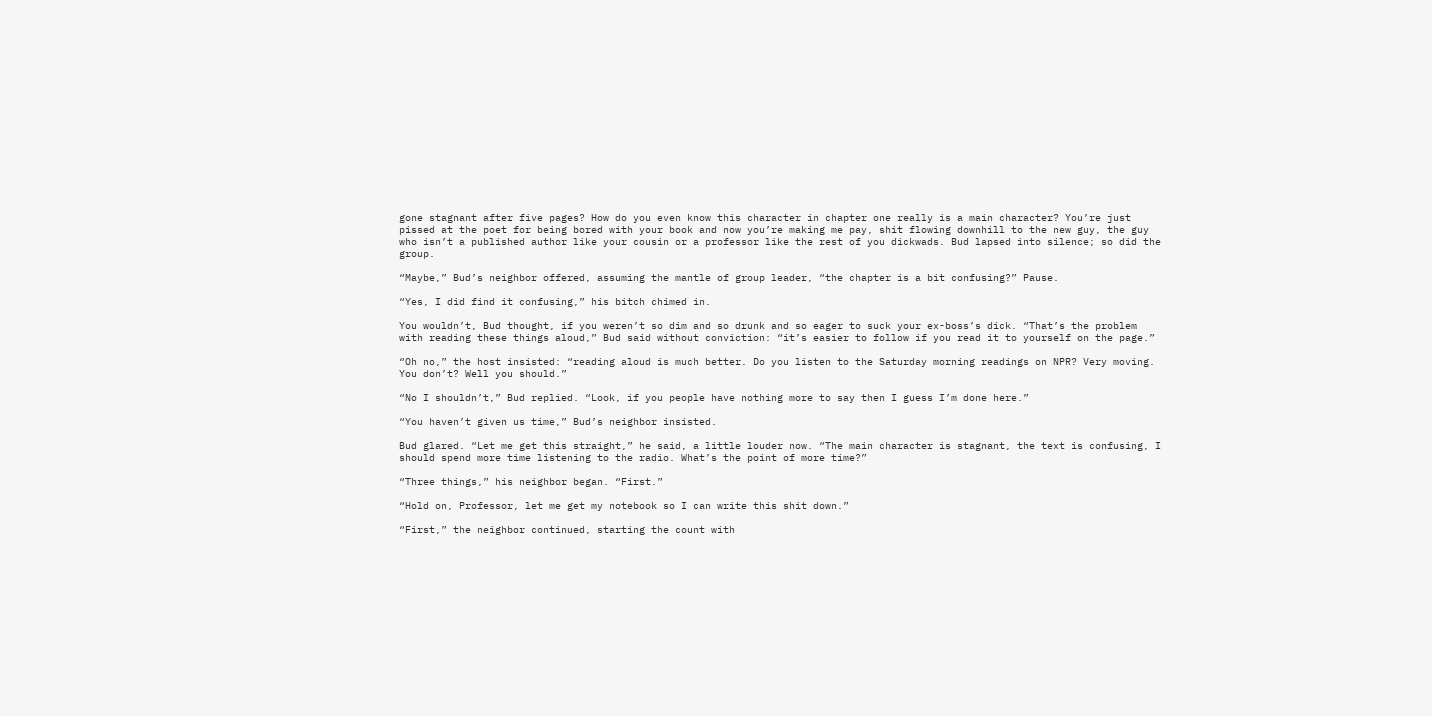gone stagnant after five pages? How do you even know this character in chapter one really is a main character? You’re just pissed at the poet for being bored with your book and now you’re making me pay, shit flowing downhill to the new guy, the guy who isn’t a published author like your cousin or a professor like the rest of you dickwads. Bud lapsed into silence; so did the group.

“Maybe,” Bud’s neighbor offered, assuming the mantle of group leader, “the chapter is a bit confusing?” Pause.

“Yes, I did find it confusing,” his bitch chimed in.

You wouldn’t, Bud thought, if you weren’t so dim and so drunk and so eager to suck your ex-boss’s dick. “That’s the problem with reading these things aloud,” Bud said without conviction: “it’s easier to follow if you read it to yourself on the page.”

“Oh no,” the host insisted: “reading aloud is much better. Do you listen to the Saturday morning readings on NPR? Very moving. You don’t? Well you should.”

“No I shouldn’t,” Bud replied. “Look, if you people have nothing more to say then I guess I’m done here.”

“You haven’t given us time,” Bud’s neighbor insisted.

Bud glared. “Let me get this straight,” he said, a little louder now. “The main character is stagnant, the text is confusing, I should spend more time listening to the radio. What’s the point of more time?”

“Three things,” his neighbor began. “First.”

“Hold on, Professor, let me get my notebook so I can write this shit down.”

“First,” the neighbor continued, starting the count with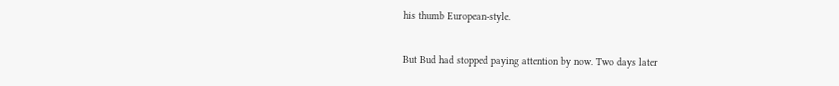his thumb European-style.

But Bud had stopped paying attention by now. Two days later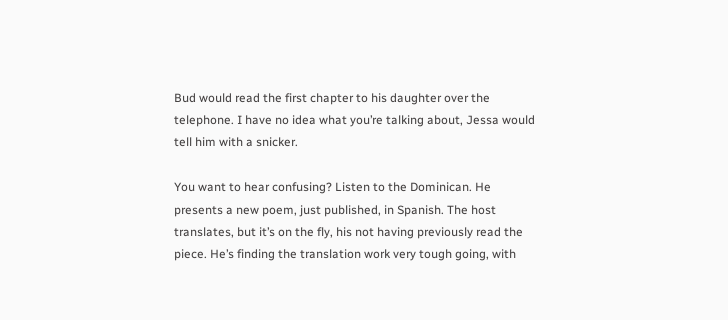Bud would read the first chapter to his daughter over the telephone. I have no idea what you’re talking about, Jessa would tell him with a snicker.

You want to hear confusing? Listen to the Dominican. He presents a new poem, just published, in Spanish. The host translates, but it’s on the fly, his not having previously read the piece. He’s finding the translation work very tough going, with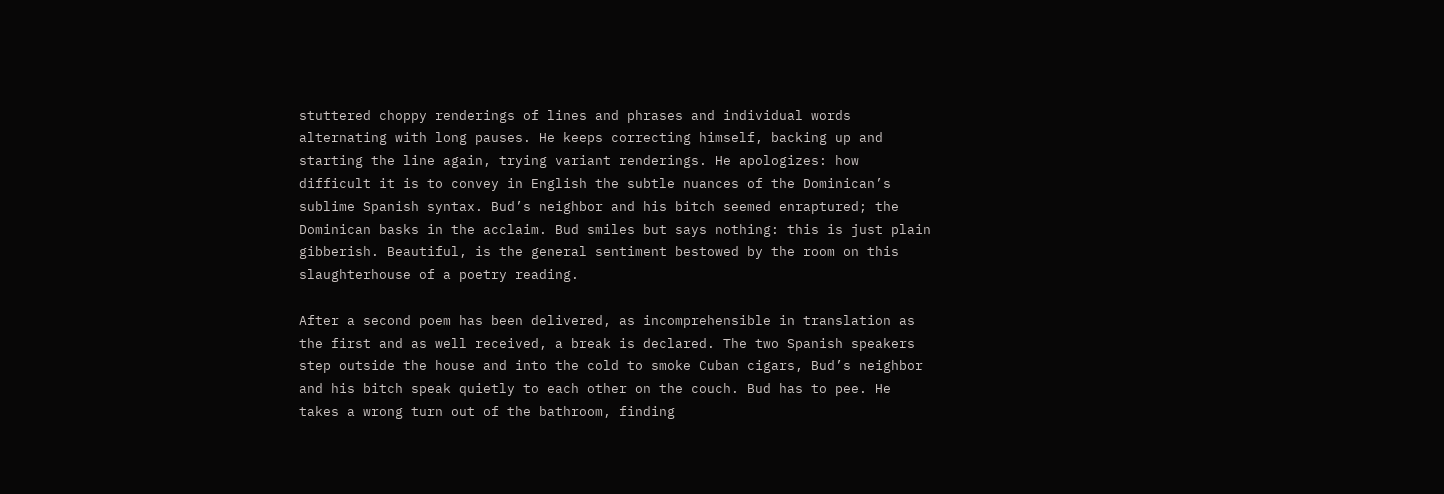stuttered choppy renderings of lines and phrases and individual words alternating with long pauses. He keeps correcting himself, backing up and starting the line again, trying variant renderings. He apologizes: how difficult it is to convey in English the subtle nuances of the Dominican’s sublime Spanish syntax. Bud’s neighbor and his bitch seemed enraptured; the Dominican basks in the acclaim. Bud smiles but says nothing: this is just plain gibberish. Beautiful, is the general sentiment bestowed by the room on this slaughterhouse of a poetry reading.

After a second poem has been delivered, as incomprehensible in translation as the first and as well received, a break is declared. The two Spanish speakers step outside the house and into the cold to smoke Cuban cigars, Bud’s neighbor and his bitch speak quietly to each other on the couch. Bud has to pee. He takes a wrong turn out of the bathroom, finding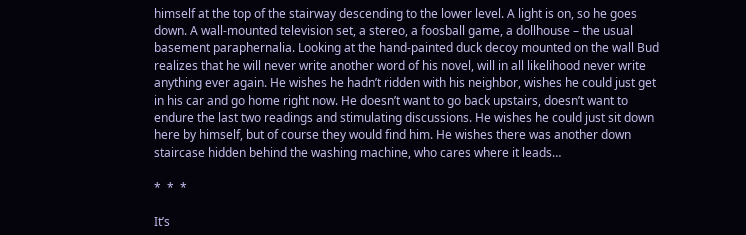himself at the top of the stairway descending to the lower level. A light is on, so he goes down. A wall-mounted television set, a stereo, a foosball game, a dollhouse – the usual basement paraphernalia. Looking at the hand-painted duck decoy mounted on the wall Bud realizes that he will never write another word of his novel, will in all likelihood never write anything ever again. He wishes he hadn’t ridden with his neighbor, wishes he could just get in his car and go home right now. He doesn’t want to go back upstairs, doesn’t want to endure the last two readings and stimulating discussions. He wishes he could just sit down here by himself, but of course they would find him. He wishes there was another down staircase hidden behind the washing machine, who cares where it leads…

*  *  *

It’s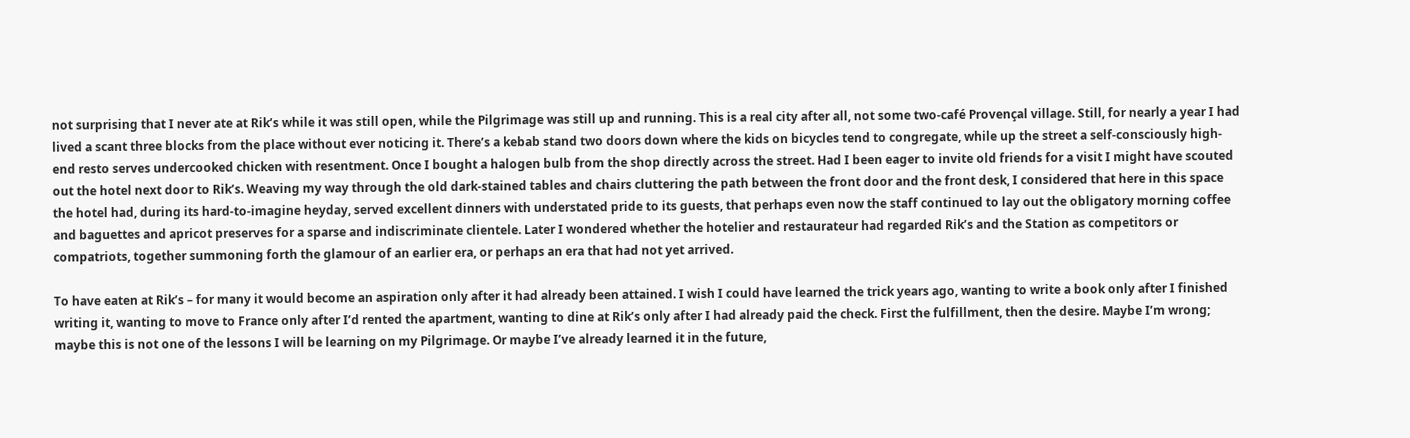not surprising that I never ate at Rik’s while it was still open, while the Pilgrimage was still up and running. This is a real city after all, not some two-café Provençal village. Still, for nearly a year I had lived a scant three blocks from the place without ever noticing it. There’s a kebab stand two doors down where the kids on bicycles tend to congregate, while up the street a self-consciously high-end resto serves undercooked chicken with resentment. Once I bought a halogen bulb from the shop directly across the street. Had I been eager to invite old friends for a visit I might have scouted out the hotel next door to Rik’s. Weaving my way through the old dark-stained tables and chairs cluttering the path between the front door and the front desk, I considered that here in this space the hotel had, during its hard-to-imagine heyday, served excellent dinners with understated pride to its guests, that perhaps even now the staff continued to lay out the obligatory morning coffee and baguettes and apricot preserves for a sparse and indiscriminate clientele. Later I wondered whether the hotelier and restaurateur had regarded Rik’s and the Station as competitors or compatriots, together summoning forth the glamour of an earlier era, or perhaps an era that had not yet arrived.

To have eaten at Rik’s – for many it would become an aspiration only after it had already been attained. I wish I could have learned the trick years ago, wanting to write a book only after I finished writing it, wanting to move to France only after I’d rented the apartment, wanting to dine at Rik’s only after I had already paid the check. First the fulfillment, then the desire. Maybe I’m wrong; maybe this is not one of the lessons I will be learning on my Pilgrimage. Or maybe I’ve already learned it in the future,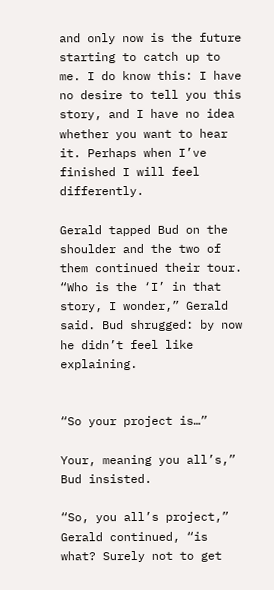and only now is the future starting to catch up to me. I do know this: I have no desire to tell you this story, and I have no idea whether you want to hear it. Perhaps when I’ve finished I will feel differently.

Gerald tapped Bud on the shoulder and the two of them continued their tour. “Who is the ‘I’ in that story, I wonder,” Gerald said. Bud shrugged: by now he didn’t feel like explaining.


“So your project is…”

Your, meaning you all’s,” Bud insisted.

“So, you all’s project,” Gerald continued, “is what? Surely not to get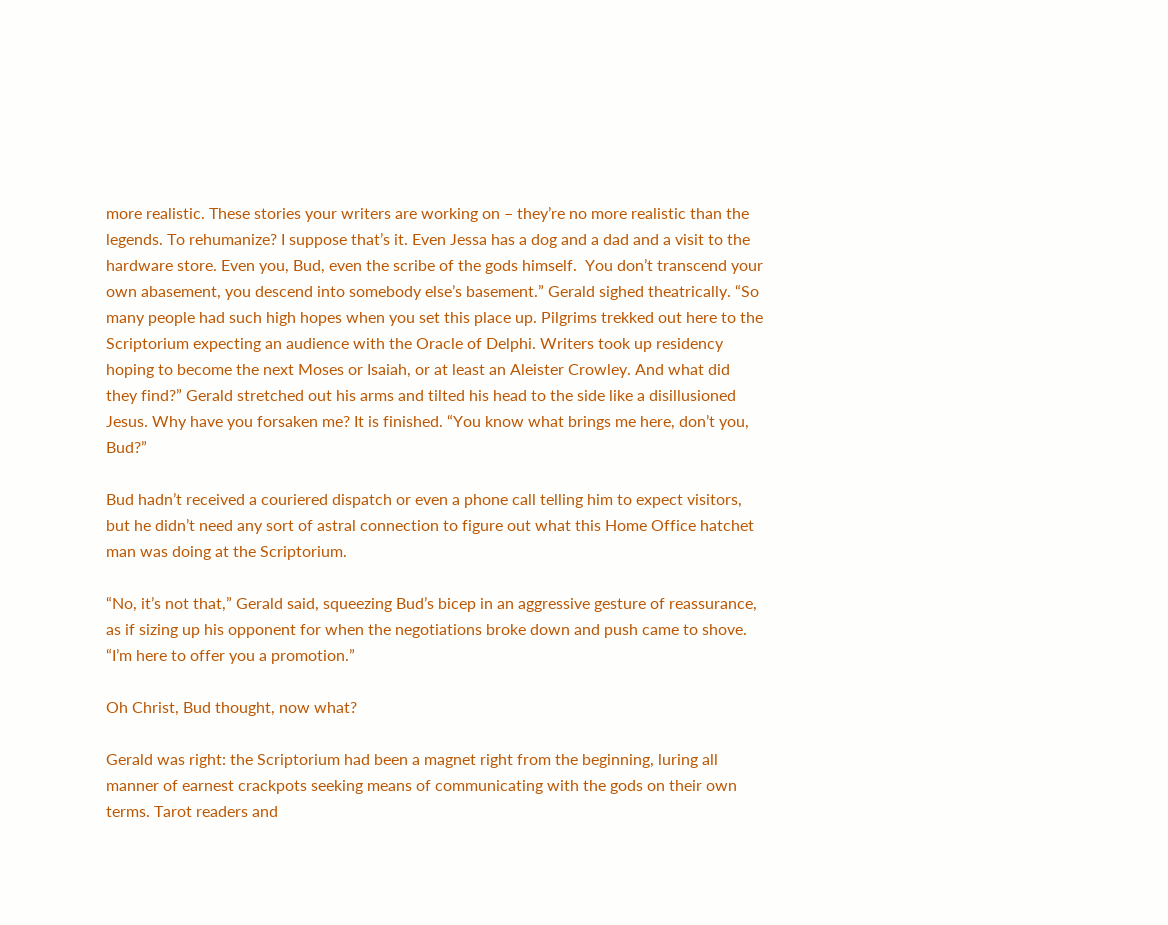more realistic. These stories your writers are working on – they’re no more realistic than the legends. To rehumanize? I suppose that’s it. Even Jessa has a dog and a dad and a visit to the hardware store. Even you, Bud, even the scribe of the gods himself.  You don’t transcend your own abasement, you descend into somebody else’s basement.” Gerald sighed theatrically. “So many people had such high hopes when you set this place up. Pilgrims trekked out here to the Scriptorium expecting an audience with the Oracle of Delphi. Writers took up residency hoping to become the next Moses or Isaiah, or at least an Aleister Crowley. And what did they find?” Gerald stretched out his arms and tilted his head to the side like a disillusioned Jesus. Why have you forsaken me? It is finished. “You know what brings me here, don’t you, Bud?”

Bud hadn’t received a couriered dispatch or even a phone call telling him to expect visitors, but he didn’t need any sort of astral connection to figure out what this Home Office hatchet man was doing at the Scriptorium.

“No, it’s not that,” Gerald said, squeezing Bud’s bicep in an aggressive gesture of reassurance, as if sizing up his opponent for when the negotiations broke down and push came to shove. “I’m here to offer you a promotion.”

Oh Christ, Bud thought, now what?

Gerald was right: the Scriptorium had been a magnet right from the beginning, luring all manner of earnest crackpots seeking means of communicating with the gods on their own terms. Tarot readers and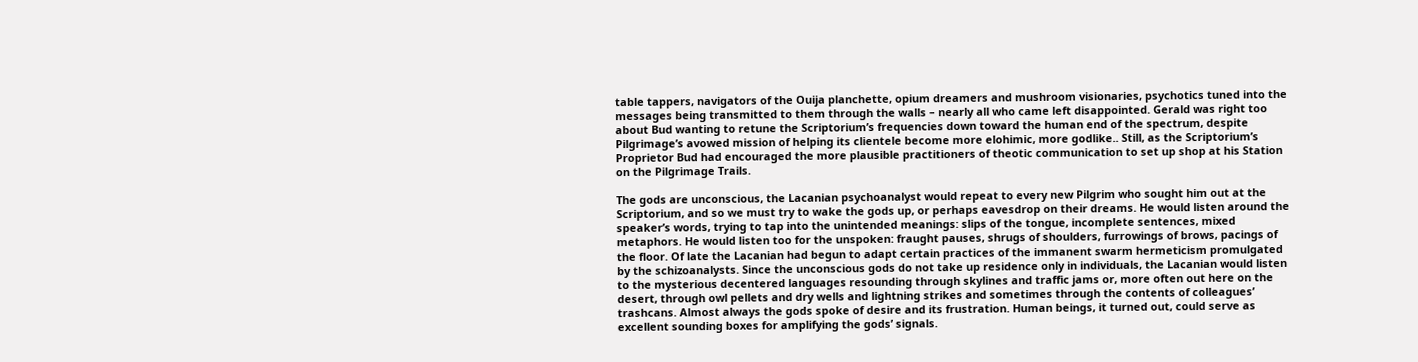table tappers, navigators of the Ouija planchette, opium dreamers and mushroom visionaries, psychotics tuned into the messages being transmitted to them through the walls – nearly all who came left disappointed. Gerald was right too about Bud wanting to retune the Scriptorium’s frequencies down toward the human end of the spectrum, despite Pilgrimage’s avowed mission of helping its clientele become more elohimic, more godlike.. Still, as the Scriptorium’s Proprietor Bud had encouraged the more plausible practitioners of theotic communication to set up shop at his Station on the Pilgrimage Trails.

The gods are unconscious, the Lacanian psychoanalyst would repeat to every new Pilgrim who sought him out at the Scriptorium, and so we must try to wake the gods up, or perhaps eavesdrop on their dreams. He would listen around the speaker’s words, trying to tap into the unintended meanings: slips of the tongue, incomplete sentences, mixed metaphors. He would listen too for the unspoken: fraught pauses, shrugs of shoulders, furrowings of brows, pacings of the floor. Of late the Lacanian had begun to adapt certain practices of the immanent swarm hermeticism promulgated by the schizoanalysts. Since the unconscious gods do not take up residence only in individuals, the Lacanian would listen to the mysterious decentered languages resounding through skylines and traffic jams or, more often out here on the desert, through owl pellets and dry wells and lightning strikes and sometimes through the contents of colleagues’ trashcans. Almost always the gods spoke of desire and its frustration. Human beings, it turned out, could serve as excellent sounding boxes for amplifying the gods’ signals.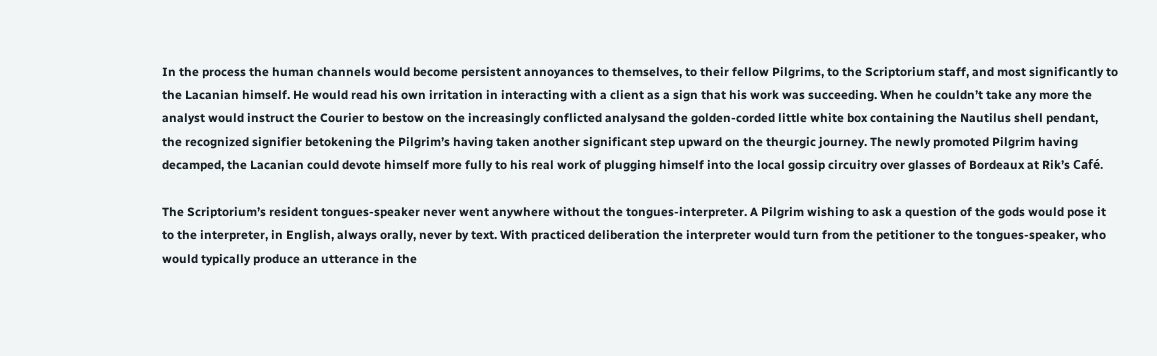In the process the human channels would become persistent annoyances to themselves, to their fellow Pilgrims, to the Scriptorium staff, and most significantly to the Lacanian himself. He would read his own irritation in interacting with a client as a sign that his work was succeeding. When he couldn’t take any more the analyst would instruct the Courier to bestow on the increasingly conflicted analysand the golden-corded little white box containing the Nautilus shell pendant, the recognized signifier betokening the Pilgrim’s having taken another significant step upward on the theurgic journey. The newly promoted Pilgrim having decamped, the Lacanian could devote himself more fully to his real work of plugging himself into the local gossip circuitry over glasses of Bordeaux at Rik’s Café.

The Scriptorium’s resident tongues-speaker never went anywhere without the tongues-interpreter. A Pilgrim wishing to ask a question of the gods would pose it to the interpreter, in English, always orally, never by text. With practiced deliberation the interpreter would turn from the petitioner to the tongues-speaker, who would typically produce an utterance in the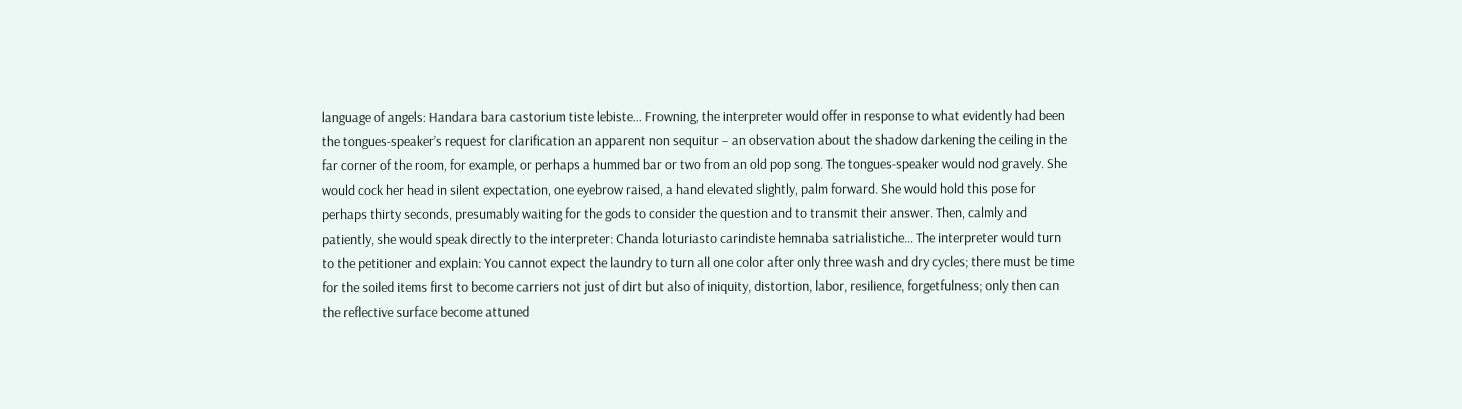language of angels: Handara bara castorium tiste lebiste… Frowning, the interpreter would offer in response to what evidently had been the tongues-speaker’s request for clarification an apparent non sequitur – an observation about the shadow darkening the ceiling in the far corner of the room, for example, or perhaps a hummed bar or two from an old pop song. The tongues-speaker would nod gravely. She would cock her head in silent expectation, one eyebrow raised, a hand elevated slightly, palm forward. She would hold this pose for perhaps thirty seconds, presumably waiting for the gods to consider the question and to transmit their answer. Then, calmly and patiently, she would speak directly to the interpreter: Chanda loturiasto carindiste hemnaba satrialistiche… The interpreter would turn to the petitioner and explain: You cannot expect the laundry to turn all one color after only three wash and dry cycles; there must be time for the soiled items first to become carriers not just of dirt but also of iniquity, distortion, labor, resilience, forgetfulness; only then can the reflective surface become attuned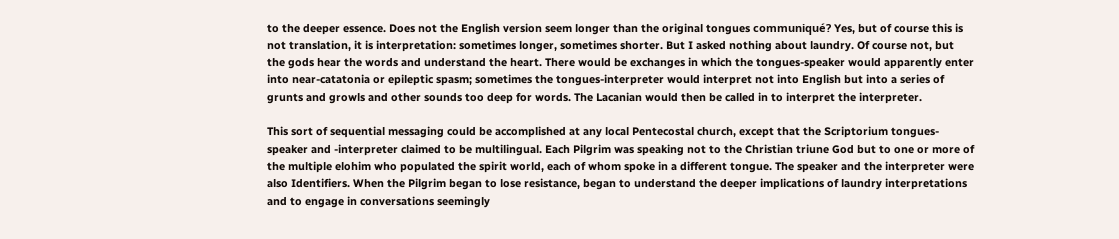to the deeper essence. Does not the English version seem longer than the original tongues communiqué? Yes, but of course this is not translation, it is interpretation: sometimes longer, sometimes shorter. But I asked nothing about laundry. Of course not, but the gods hear the words and understand the heart. There would be exchanges in which the tongues-speaker would apparently enter into near-catatonia or epileptic spasm; sometimes the tongues-interpreter would interpret not into English but into a series of grunts and growls and other sounds too deep for words. The Lacanian would then be called in to interpret the interpreter.

This sort of sequential messaging could be accomplished at any local Pentecostal church, except that the Scriptorium tongues-speaker and -interpreter claimed to be multilingual. Each Pilgrim was speaking not to the Christian triune God but to one or more of the multiple elohim who populated the spirit world, each of whom spoke in a different tongue. The speaker and the interpreter were also Identifiers. When the Pilgrim began to lose resistance, began to understand the deeper implications of laundry interpretations and to engage in conversations seemingly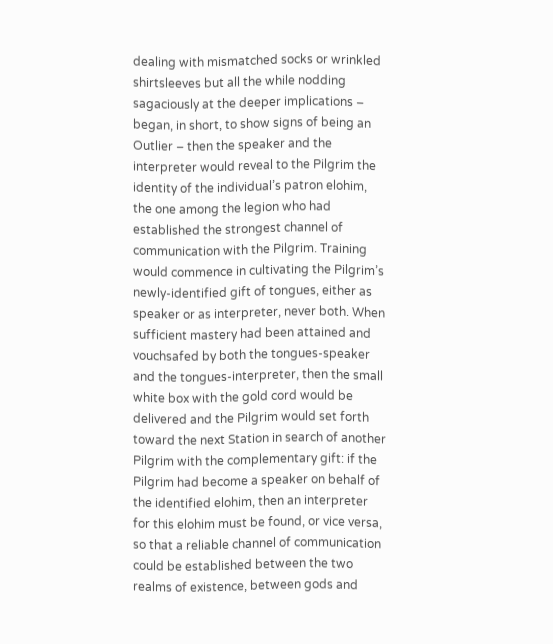dealing with mismatched socks or wrinkled shirtsleeves but all the while nodding sagaciously at the deeper implications – began, in short, to show signs of being an Outlier – then the speaker and the interpreter would reveal to the Pilgrim the identity of the individual’s patron elohim, the one among the legion who had established the strongest channel of communication with the Pilgrim. Training would commence in cultivating the Pilgrim’s newly-identified gift of tongues, either as speaker or as interpreter, never both. When sufficient mastery had been attained and vouchsafed by both the tongues-speaker and the tongues-interpreter, then the small white box with the gold cord would be delivered and the Pilgrim would set forth toward the next Station in search of another Pilgrim with the complementary gift: if the Pilgrim had become a speaker on behalf of the identified elohim, then an interpreter for this elohim must be found, or vice versa, so that a reliable channel of communication could be established between the two realms of existence, between gods and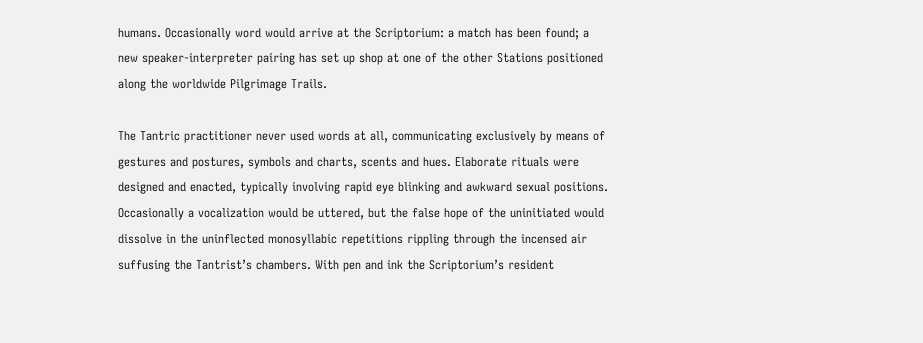humans. Occasionally word would arrive at the Scriptorium: a match has been found; a new speaker-interpreter pairing has set up shop at one of the other Stations positioned along the worldwide Pilgrimage Trails.

The Tantric practitioner never used words at all, communicating exclusively by means of gestures and postures, symbols and charts, scents and hues. Elaborate rituals were designed and enacted, typically involving rapid eye blinking and awkward sexual positions. Occasionally a vocalization would be uttered, but the false hope of the uninitiated would dissolve in the uninflected monosyllabic repetitions rippling through the incensed air suffusing the Tantrist’s chambers. With pen and ink the Scriptorium’s resident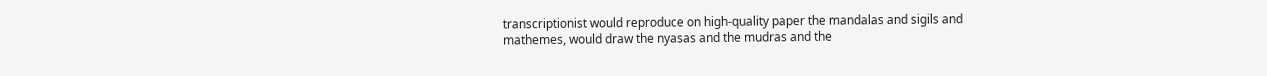transcriptionist would reproduce on high-quality paper the mandalas and sigils and mathemes, would draw the nyasas and the mudras and the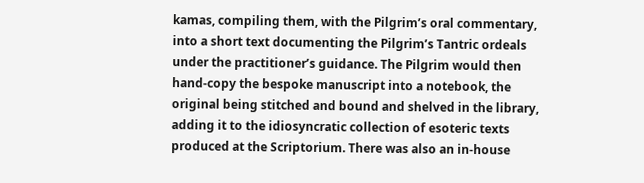kamas, compiling them, with the Pilgrim’s oral commentary, into a short text documenting the Pilgrim’s Tantric ordeals under the practitioner’s guidance. The Pilgrim would then hand-copy the bespoke manuscript into a notebook, the original being stitched and bound and shelved in the library, adding it to the idiosyncratic collection of esoteric texts produced at the Scriptorium. There was also an in-house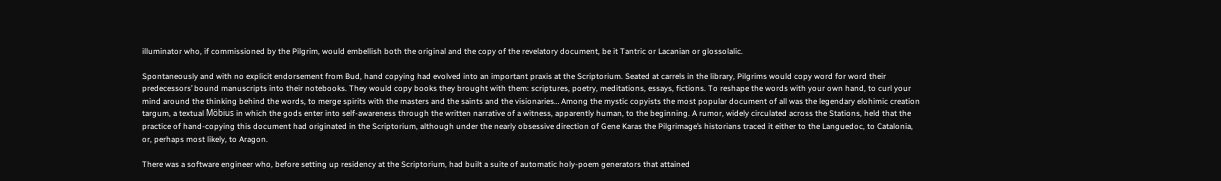illuminator who, if commissioned by the Pilgrim, would embellish both the original and the copy of the revelatory document, be it Tantric or Lacanian or glossolalic.

Spontaneously and with no explicit endorsement from Bud, hand copying had evolved into an important praxis at the Scriptorium. Seated at carrels in the library, Pilgrims would copy word for word their predecessors’ bound manuscripts into their notebooks. They would copy books they brought with them: scriptures, poetry, meditations, essays, fictions. To reshape the words with your own hand, to curl your mind around the thinking behind the words, to merge spirits with the masters and the saints and the visionaries… Among the mystic copyists the most popular document of all was the legendary elohimic creation targum, a textual Möbius in which the gods enter into self-awareness through the written narrative of a witness, apparently human, to the beginning. A rumor, widely circulated across the Stations, held that the practice of hand-copying this document had originated in the Scriptorium, although under the nearly obsessive direction of Gene Karas the Pilgrimage’s historians traced it either to the Languedoc, to Catalonia, or, perhaps most likely, to Aragon.

There was a software engineer who, before setting up residency at the Scriptorium, had built a suite of automatic holy-poem generators that attained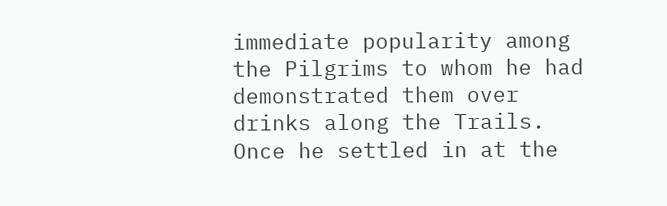immediate popularity among the Pilgrims to whom he had demonstrated them over drinks along the Trails. Once he settled in at the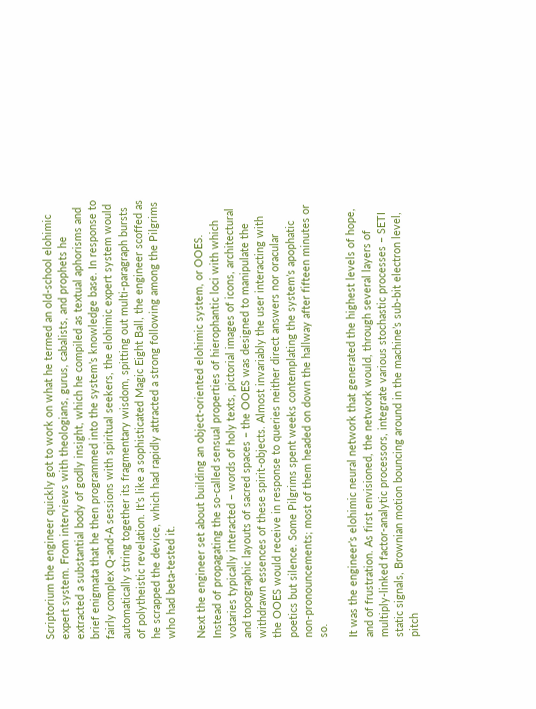Scriptorium the engineer quickly got to work on what he termed an old-school elohimic expert system. From interviews with theologians, gurus, cabalists, and prophets he extracted a substantial body of godly insight, which he compiled as textual aphorisms and brief enigmata that he then programmed into the system’s knowledge base. In response to fairly complex Q-and-A sessions with spiritual seekers, the elohimic expert system would automatically string together its fragmentary wisdom, spitting out multi-paragraph bursts of polytheistic revelation. It’s like a sophisticated Magic Eight Ball, the engineer scoffed as he scrapped the device, which had rapidly attracted a strong following among the Pilgrims who had beta-tested it.

Next the engineer set about building an object-oriented elohimic system, or OOES. Instead of propagating the so-called sensual properties of hierophantic loci with which votaries typically interacted – words of holy texts, pictorial images of icons, architectural and topographic layouts of sacred spaces – the OOES was designed to manipulate the withdrawn essences of these spirit-objects. Almost invariably the user interacting with the OOES would receive in response to queries neither direct answers nor oracular poetics but silence. Some Pilgrims spent weeks contemplating the system’s apophatic non-pronouncements; most of them headed on down the hallway after fifteen minutes or so.

It was the engineer’s elohimic neural network that generated the highest levels of hope, and of frustration. As first envisioned, the network would, through several layers of multiply-linked factor-analytic processors, integrate various stochastic processes – SETI static signals, Brownian motion bouncing around in the machine’s sub-bit electron level, pitch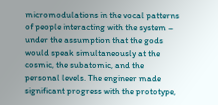micromodulations in the vocal patterns of people interacting with the system – under the assumption that the gods would speak simultaneously at the cosmic, the subatomic, and the personal levels. The engineer made significant progress with the prototype,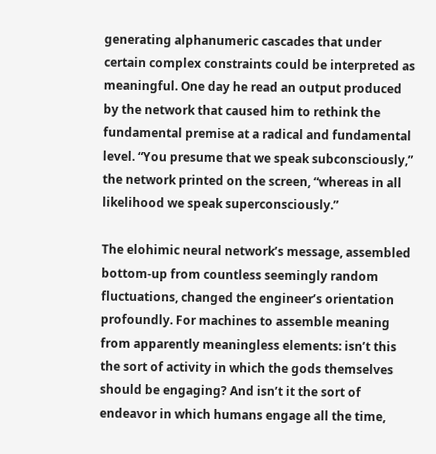generating alphanumeric cascades that under certain complex constraints could be interpreted as meaningful. One day he read an output produced by the network that caused him to rethink the fundamental premise at a radical and fundamental level. “You presume that we speak subconsciously,” the network printed on the screen, “whereas in all likelihood we speak superconsciously.”

The elohimic neural network’s message, assembled bottom-up from countless seemingly random fluctuations, changed the engineer’s orientation profoundly. For machines to assemble meaning from apparently meaningless elements: isn’t this the sort of activity in which the gods themselves should be engaging? And isn’t it the sort of endeavor in which humans engage all the time,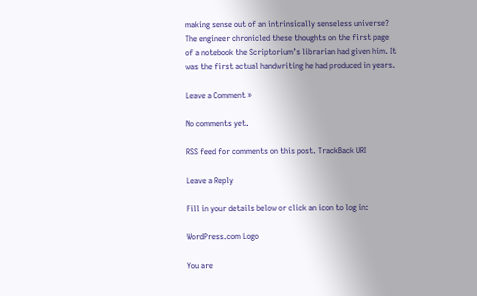making sense out of an intrinsically senseless universe? The engineer chronicled these thoughts on the first page of a notebook the Scriptorium’s librarian had given him. It was the first actual handwriting he had produced in years.

Leave a Comment »

No comments yet.

RSS feed for comments on this post. TrackBack URI

Leave a Reply

Fill in your details below or click an icon to log in:

WordPress.com Logo

You are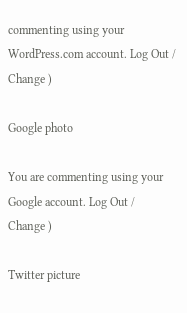commenting using your WordPress.com account. Log Out /  Change )

Google photo

You are commenting using your Google account. Log Out /  Change )

Twitter picture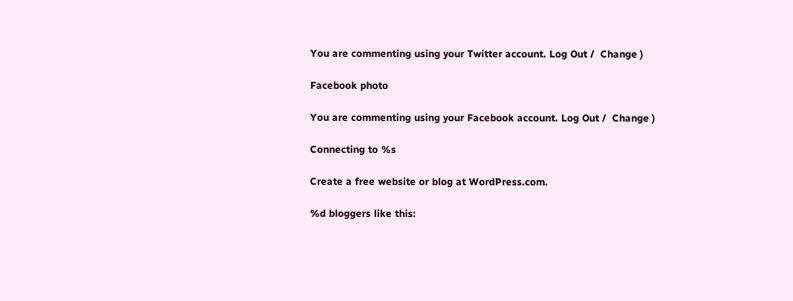You are commenting using your Twitter account. Log Out /  Change )

Facebook photo

You are commenting using your Facebook account. Log Out /  Change )

Connecting to %s

Create a free website or blog at WordPress.com.

%d bloggers like this: